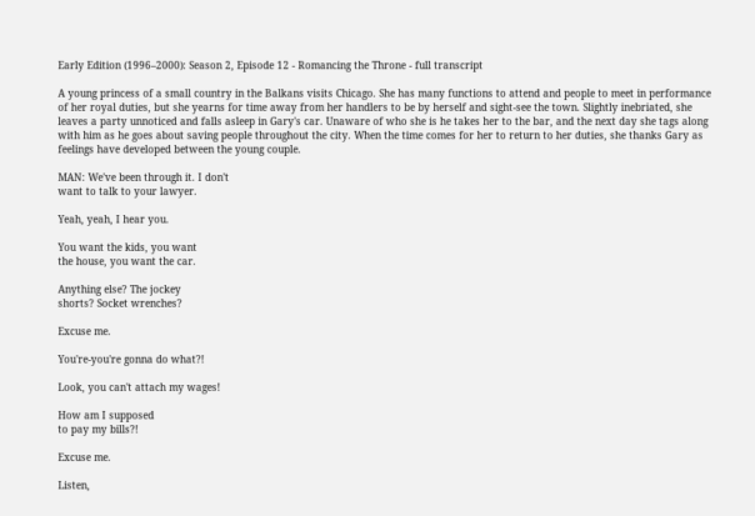Early Edition (1996–2000): Season 2, Episode 12 - Romancing the Throne - full transcript

A young princess of a small country in the Balkans visits Chicago. She has many functions to attend and people to meet in performance of her royal duties, but she yearns for time away from her handlers to be by herself and sight-see the town. Slightly inebriated, she leaves a party unnoticed and falls asleep in Gary's car. Unaware of who she is he takes her to the bar, and the next day she tags along with him as he goes about saving people throughout the city. When the time comes for her to return to her duties, she thanks Gary as feelings have developed between the young couple.

MAN: We've been through it. I don't
want to talk to your lawyer.

Yeah, yeah, I hear you.

You want the kids, you want
the house, you want the car.

Anything else? The jockey
shorts? Socket wrenches?

Excuse me.

You're-you're gonna do what?!

Look, you can't attach my wages!

How am I supposed
to pay my bills?!

Excuse me.

Listen,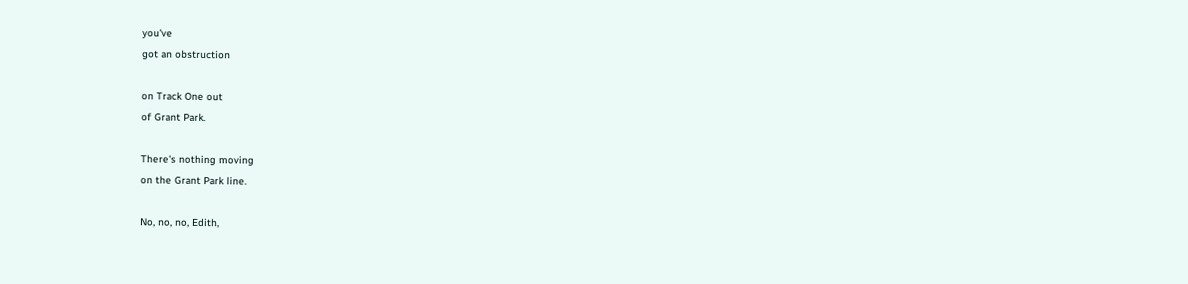you've
got an obstruction

on Track One out
of Grant Park.

There's nothing moving
on the Grant Park line.

No, no, no, Edith,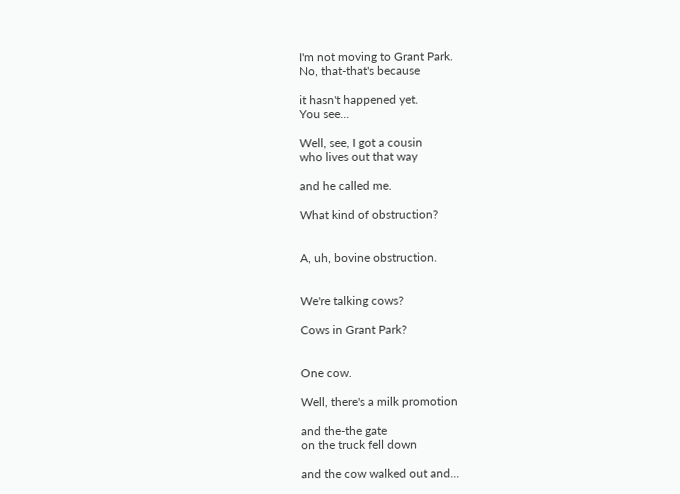I'm not moving to Grant Park.
No, that-that's because

it hasn't happened yet.
You see...

Well, see, I got a cousin
who lives out that way

and he called me.

What kind of obstruction?


A, uh, bovine obstruction.


We're talking cows?

Cows in Grant Park?


One cow.

Well, there's a milk promotion

and the-the gate
on the truck fell down

and the cow walked out and...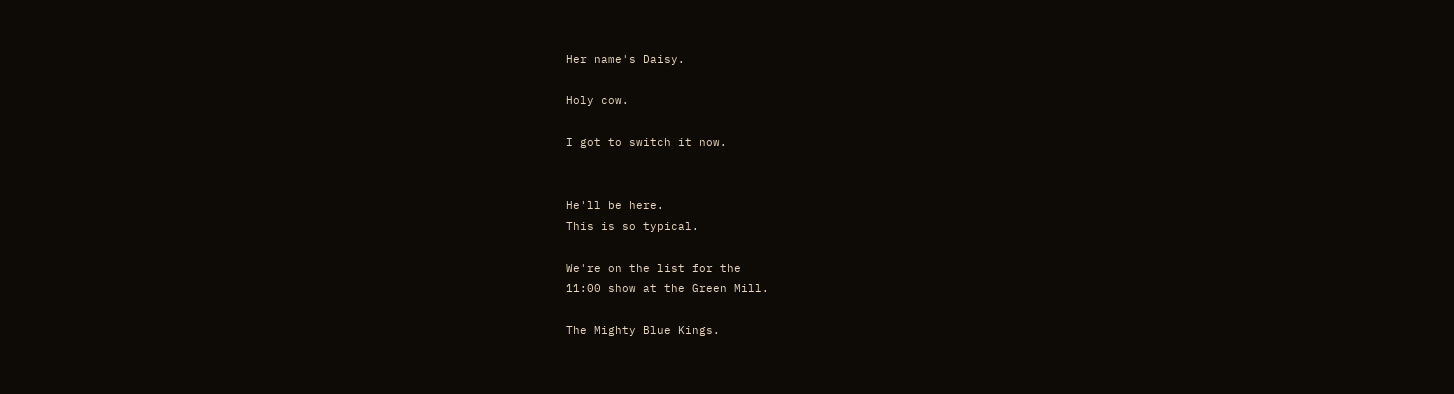Her name's Daisy.

Holy cow.

I got to switch it now.


He'll be here.
This is so typical.

We're on the list for the
11:00 show at the Green Mill.

The Mighty Blue Kings.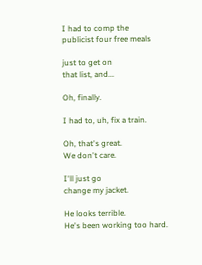I had to comp the
publicist four free meals

just to get on
that list, and...

Oh, finally.

I had to, uh, fix a train.

Oh, that's great.
We don't care.

I'll just go
change my jacket.

He looks terrible.
He's been working too hard.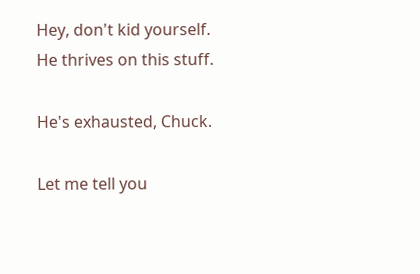Hey, don't kid yourself.
He thrives on this stuff.

He's exhausted, Chuck.

Let me tell you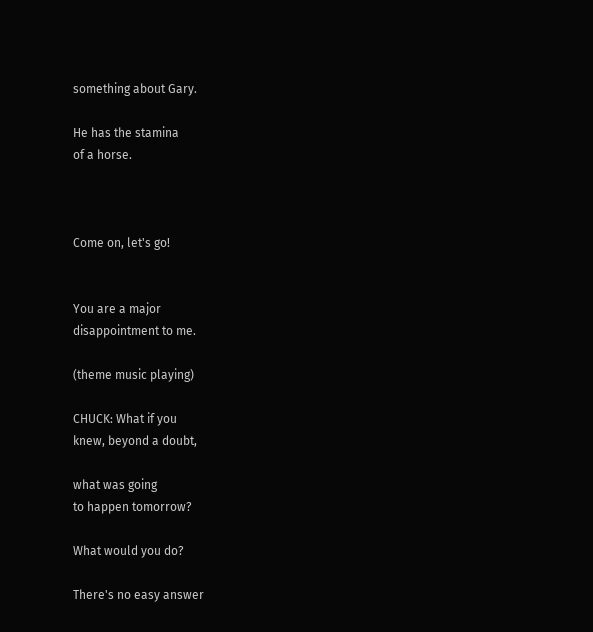something about Gary.

He has the stamina
of a horse.



Come on, let's go!


You are a major
disappointment to me.

(theme music playing)

CHUCK: What if you
knew, beyond a doubt,

what was going
to happen tomorrow?

What would you do?

There's no easy answer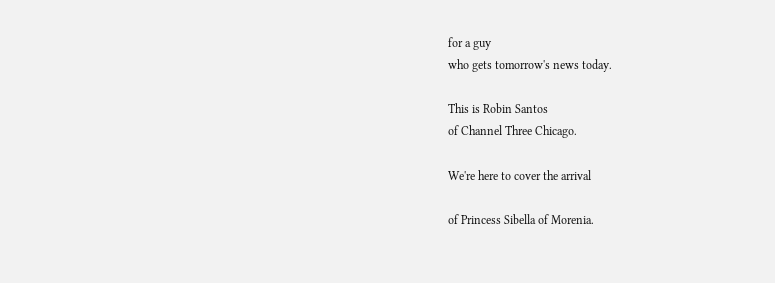for a guy
who gets tomorrow's news today.

This is Robin Santos
of Channel Three Chicago.

We're here to cover the arrival

of Princess Sibella of Morenia.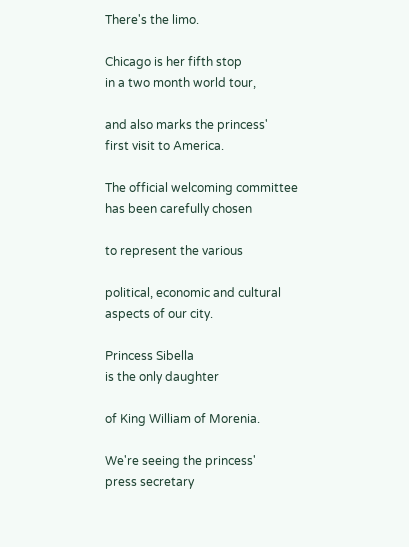There's the limo.

Chicago is her fifth stop
in a two month world tour,

and also marks the princess'
first visit to America.

The official welcoming committee
has been carefully chosen

to represent the various

political, economic and cultural
aspects of our city.

Princess Sibella
is the only daughter

of King William of Morenia.

We're seeing the princess'
press secretary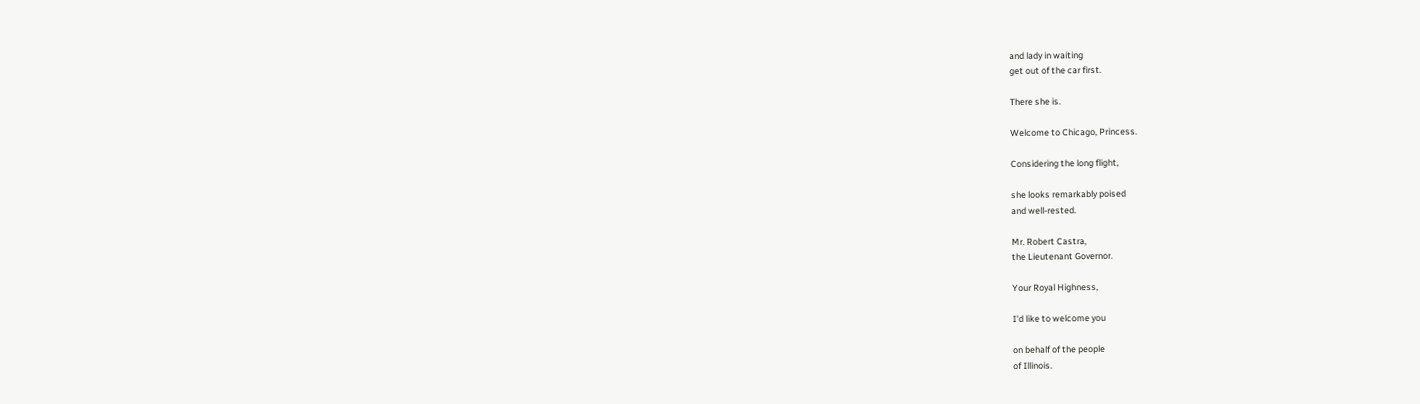and lady in waiting
get out of the car first.

There she is.

Welcome to Chicago, Princess.

Considering the long flight,

she looks remarkably poised
and well-rested.

Mr. Robert Castra,
the Lieutenant Governor.

Your Royal Highness,

I'd like to welcome you

on behalf of the people
of Illinois.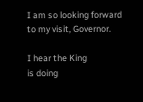I am so looking forward
to my visit, Governor.

I hear the King
is doing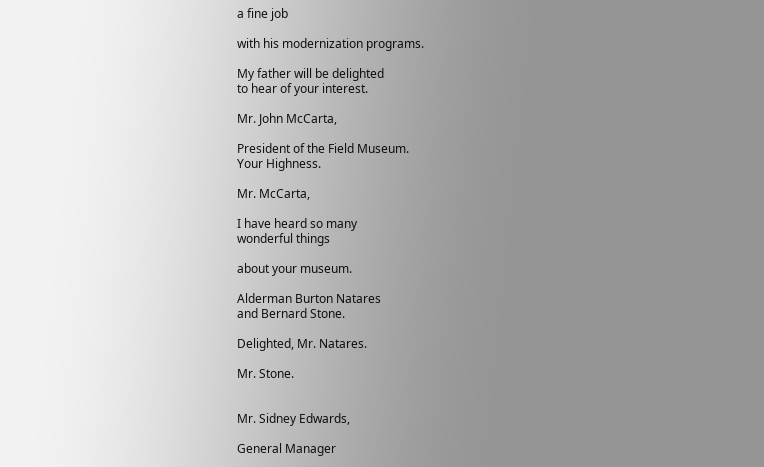a fine job

with his modernization programs.

My father will be delighted
to hear of your interest.

Mr. John McCarta,

President of the Field Museum.
Your Highness.

Mr. McCarta,

I have heard so many
wonderful things

about your museum.

Alderman Burton Natares
and Bernard Stone.

Delighted, Mr. Natares.

Mr. Stone.


Mr. Sidney Edwards,

General Manager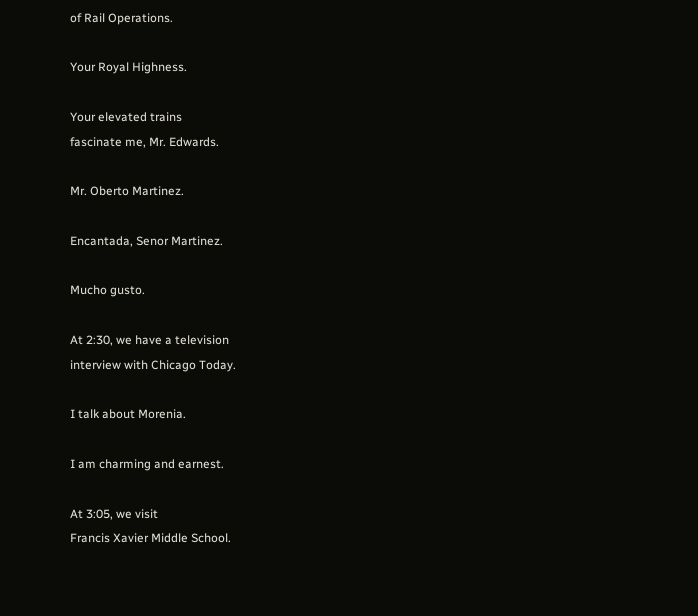of Rail Operations.

Your Royal Highness.

Your elevated trains
fascinate me, Mr. Edwards.

Mr. Oberto Martinez.

Encantada, Senor Martinez.

Mucho gusto.

At 2:30, we have a television
interview with Chicago Today.

I talk about Morenia.

I am charming and earnest.

At 3:05, we visit
Francis Xavier Middle School.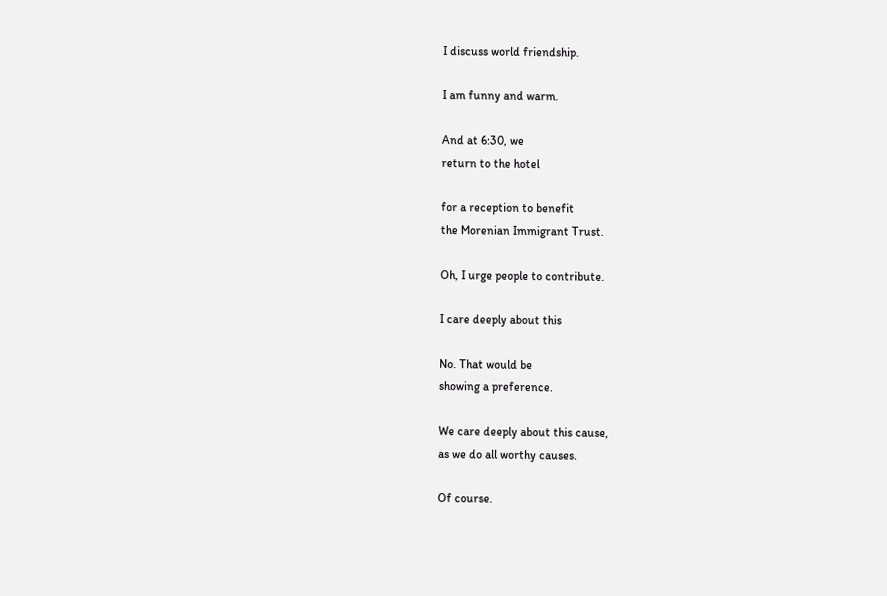I discuss world friendship.

I am funny and warm.

And at 6:30, we
return to the hotel

for a reception to benefit
the Morenian Immigrant Trust.

Oh, I urge people to contribute.

I care deeply about this

No. That would be
showing a preference.

We care deeply about this cause,
as we do all worthy causes.

Of course.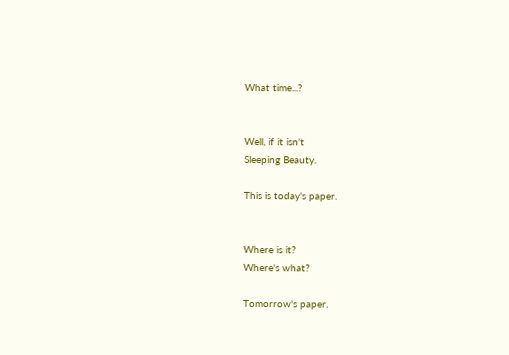What time...?


Well, if it isn't
Sleeping Beauty.

This is today's paper.


Where is it?
Where's what?

Tomorrow's paper.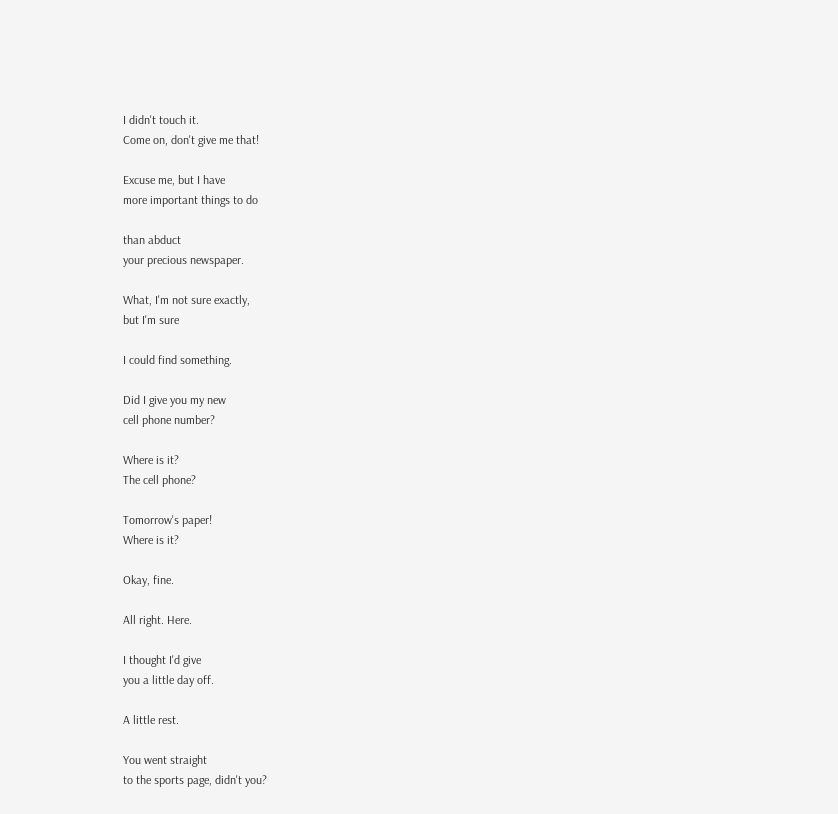I didn't touch it.
Come on, don't give me that!

Excuse me, but I have
more important things to do

than abduct
your precious newspaper.

What, I'm not sure exactly,
but I'm sure

I could find something.

Did I give you my new
cell phone number?

Where is it?
The cell phone?

Tomorrow's paper!
Where is it?

Okay, fine.

All right. Here.

I thought I'd give
you a little day off.

A little rest.

You went straight
to the sports page, didn't you?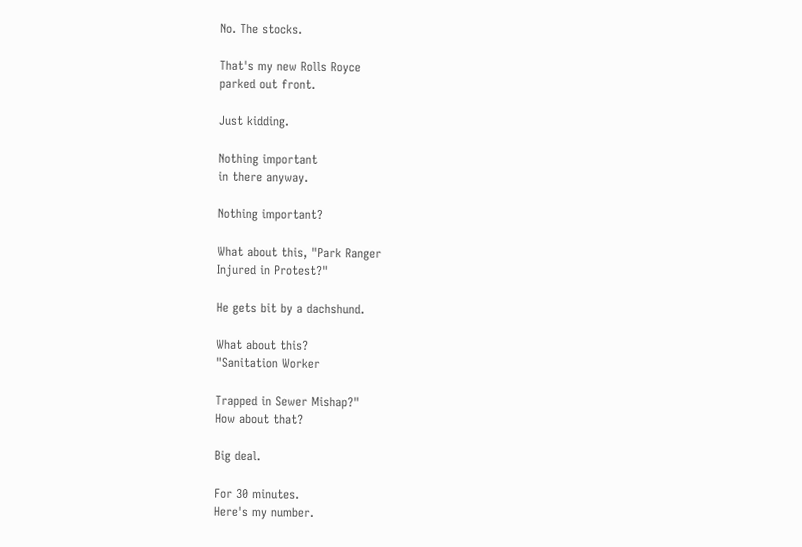No. The stocks.

That's my new Rolls Royce
parked out front.

Just kidding.

Nothing important
in there anyway.

Nothing important?

What about this, "Park Ranger
Injured in Protest?"

He gets bit by a dachshund.

What about this?
"Sanitation Worker

Trapped in Sewer Mishap?"
How about that?

Big deal.

For 30 minutes.
Here's my number.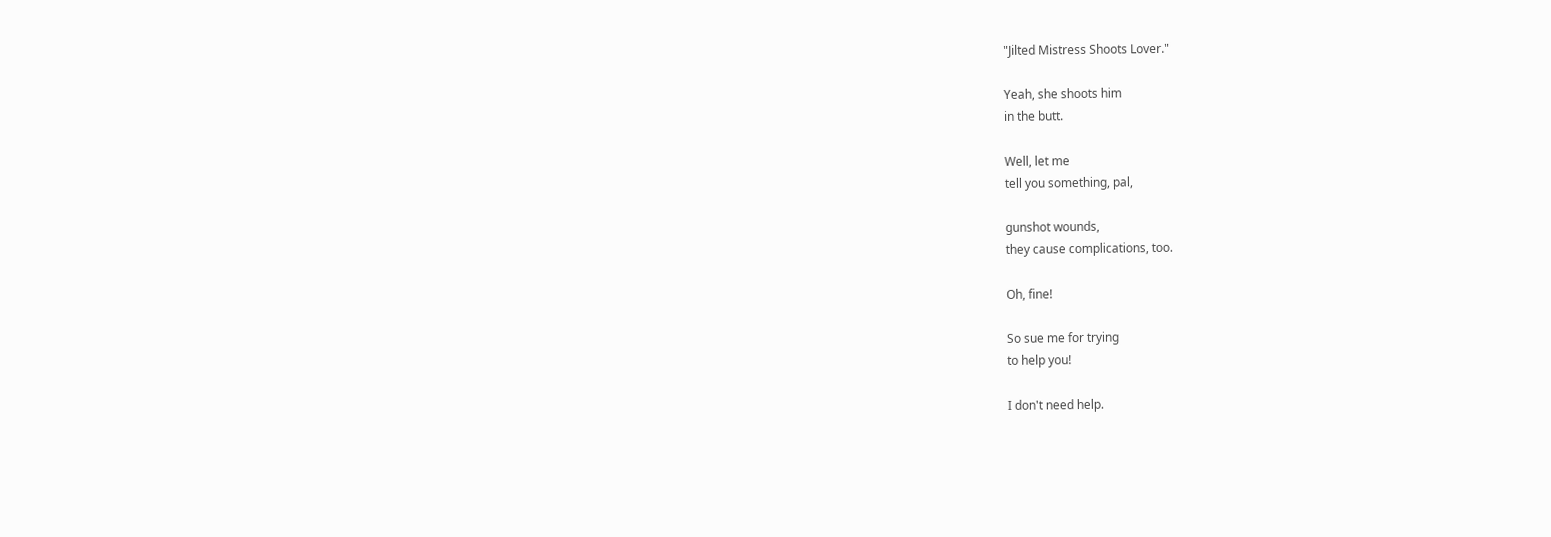"Jilted Mistress Shoots Lover."

Yeah, she shoots him
in the butt.

Well, let me
tell you something, pal,

gunshot wounds,
they cause complications, too.

Oh, fine!

So sue me for trying
to help you!

I don't need help.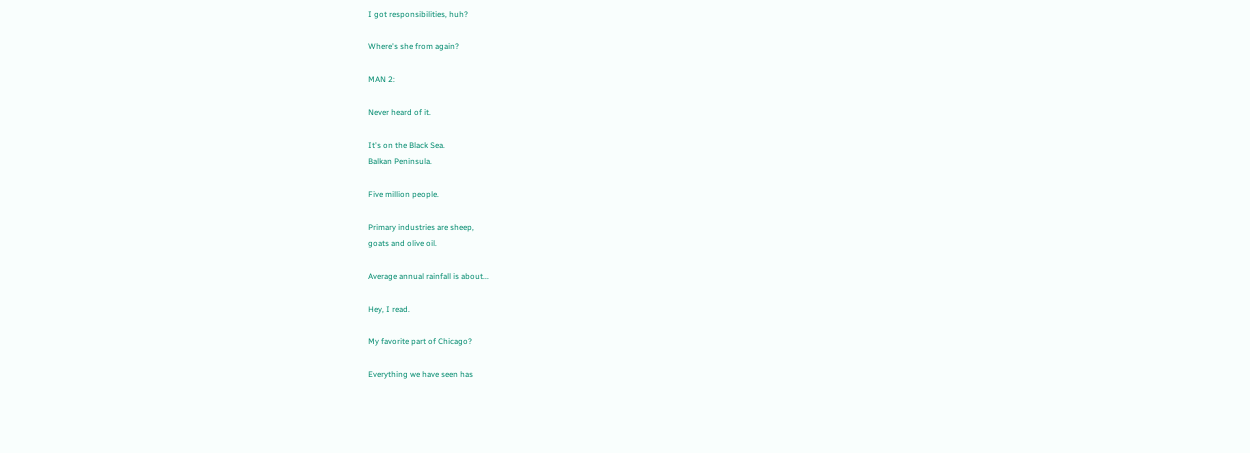I got responsibilities, huh?

Where's she from again?

MAN 2:

Never heard of it.

It's on the Black Sea.
Balkan Peninsula.

Five million people.

Primary industries are sheep,
goats and olive oil.

Average annual rainfall is about...

Hey, I read.

My favorite part of Chicago?

Everything we have seen has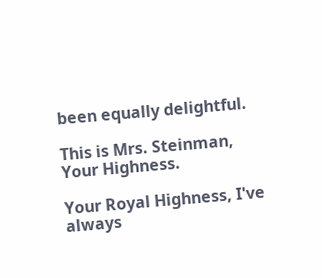been equally delightful.

This is Mrs. Steinman,
Your Highness.

Your Royal Highness, I've
always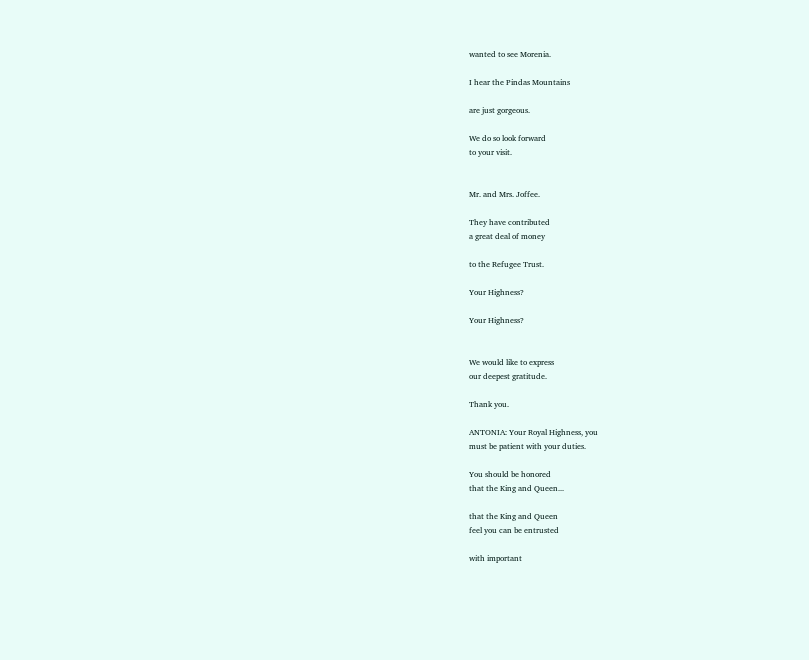wanted to see Morenia.

I hear the Pindas Mountains

are just gorgeous.

We do so look forward
to your visit.


Mr. and Mrs. Joffee.

They have contributed
a great deal of money

to the Refugee Trust.

Your Highness?

Your Highness?


We would like to express
our deepest gratitude.

Thank you.

ANTONIA: Your Royal Highness, you
must be patient with your duties.

You should be honored
that the King and Queen...

that the King and Queen
feel you can be entrusted

with important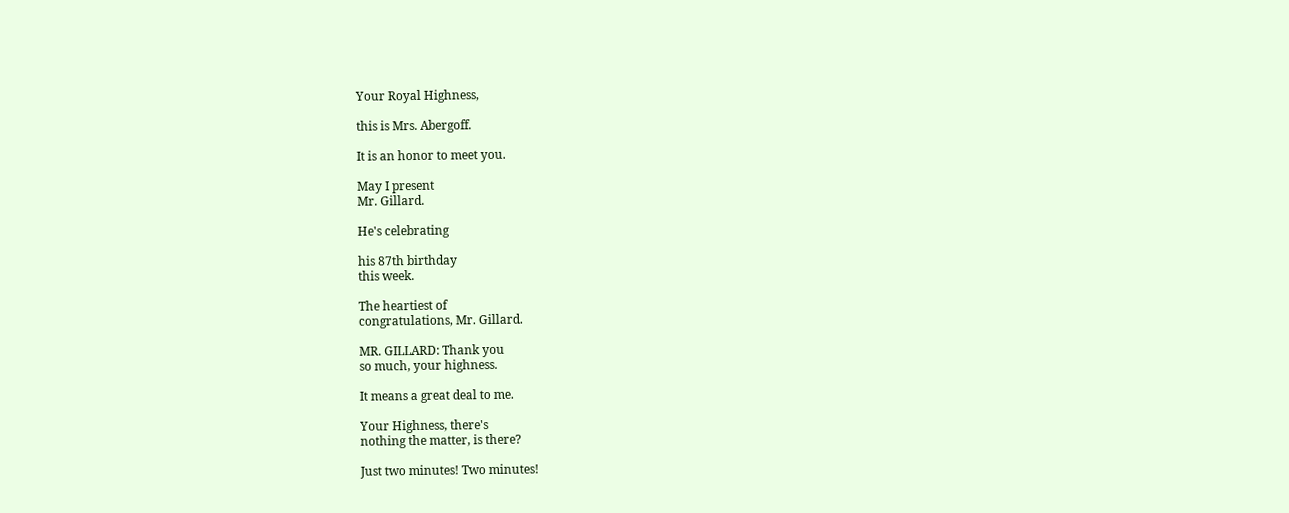Your Royal Highness,

this is Mrs. Abergoff.

It is an honor to meet you.

May I present
Mr. Gillard.

He's celebrating

his 87th birthday
this week.

The heartiest of
congratulations, Mr. Gillard.

MR. GILLARD: Thank you
so much, your highness.

It means a great deal to me.

Your Highness, there's
nothing the matter, is there?

Just two minutes! Two minutes!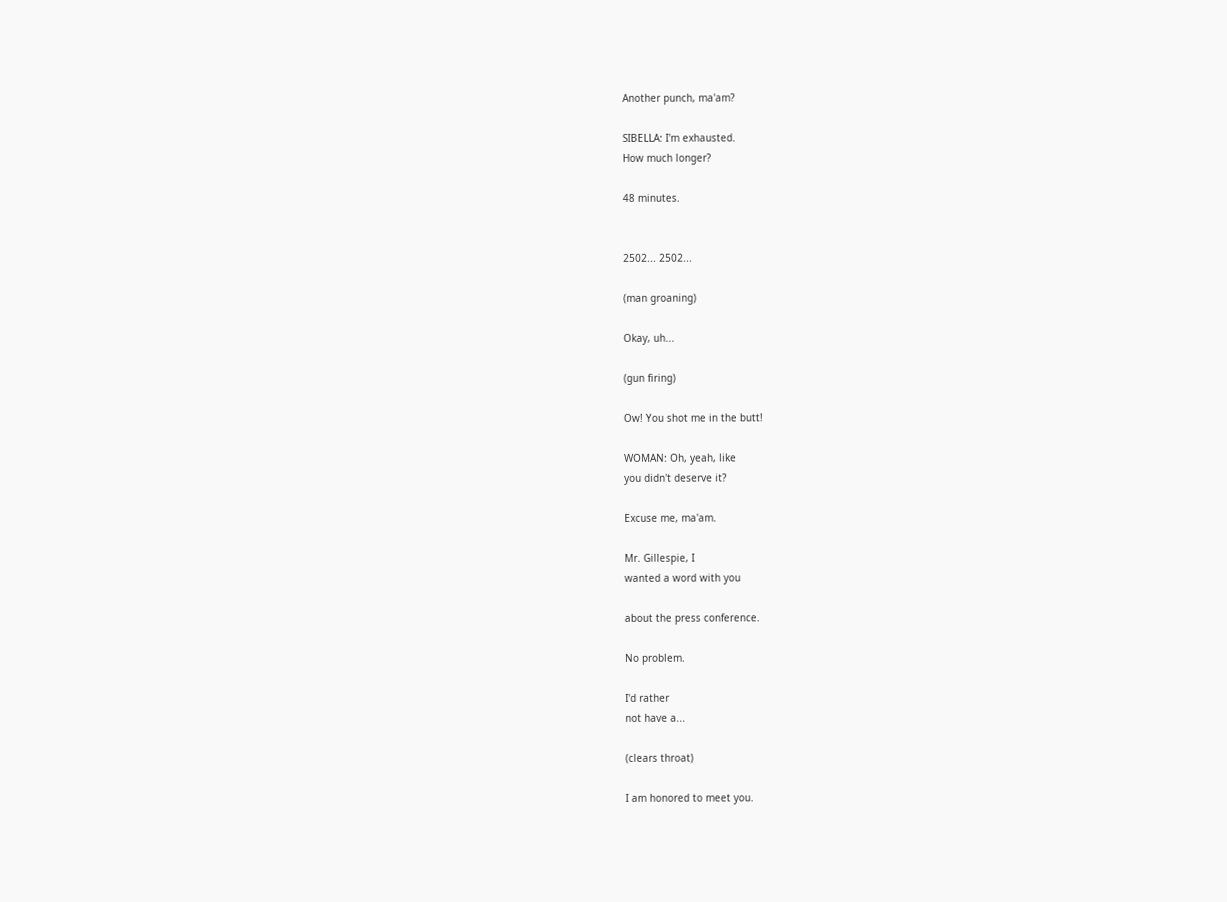Another punch, ma'am?

SIBELLA: I'm exhausted.
How much longer?

48 minutes.


2502... 2502...

(man groaning)

Okay, uh...

(gun firing)

Ow! You shot me in the butt!

WOMAN: Oh, yeah, like
you didn't deserve it?

Excuse me, ma'am.

Mr. Gillespie, I
wanted a word with you

about the press conference.

No problem.

I'd rather
not have a...

(clears throat)

I am honored to meet you.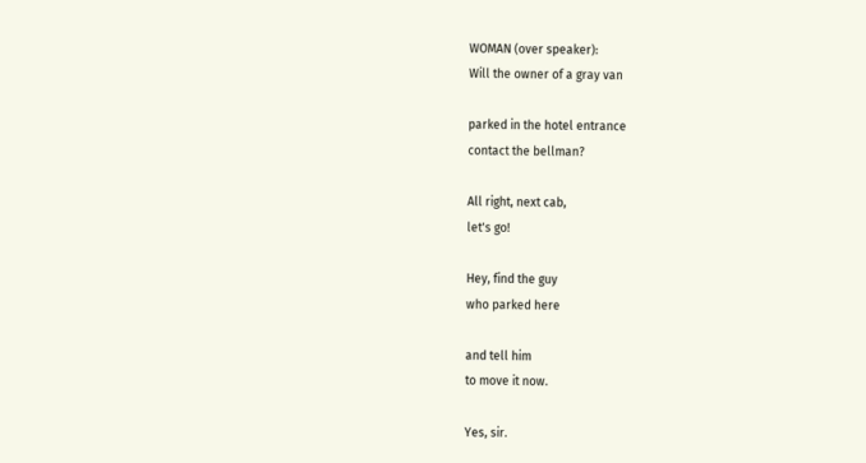WOMAN (over speaker):
Will the owner of a gray van

parked in the hotel entrance
contact the bellman?

All right, next cab,
let's go!

Hey, find the guy
who parked here

and tell him
to move it now.

Yes, sir.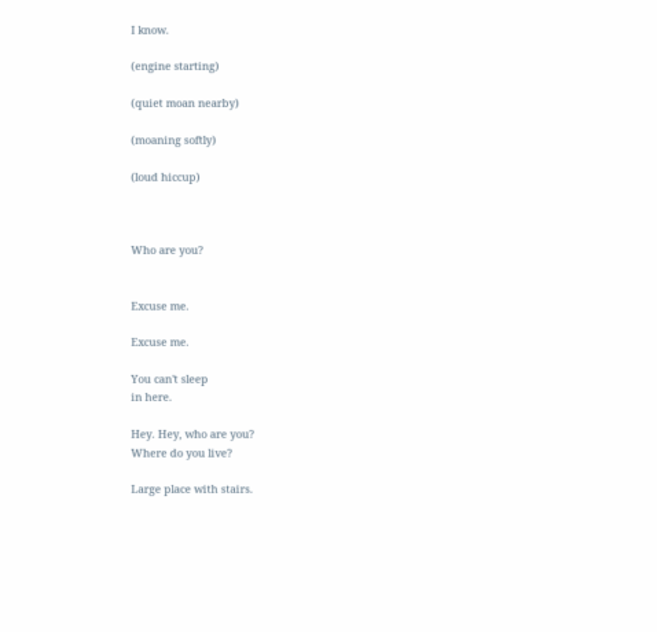I know.

(engine starting)

(quiet moan nearby)

(moaning softly)

(loud hiccup)



Who are you?


Excuse me.

Excuse me.

You can't sleep
in here.

Hey. Hey, who are you?
Where do you live?

Large place with stairs.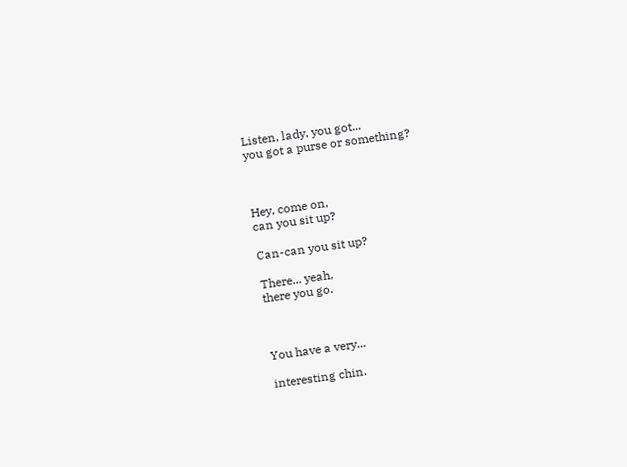Listen, lady, you got...
you got a purse or something?



Hey, come on,
can you sit up?

Can-can you sit up?

There... yeah,
there you go.



You have a very...

interesting chin.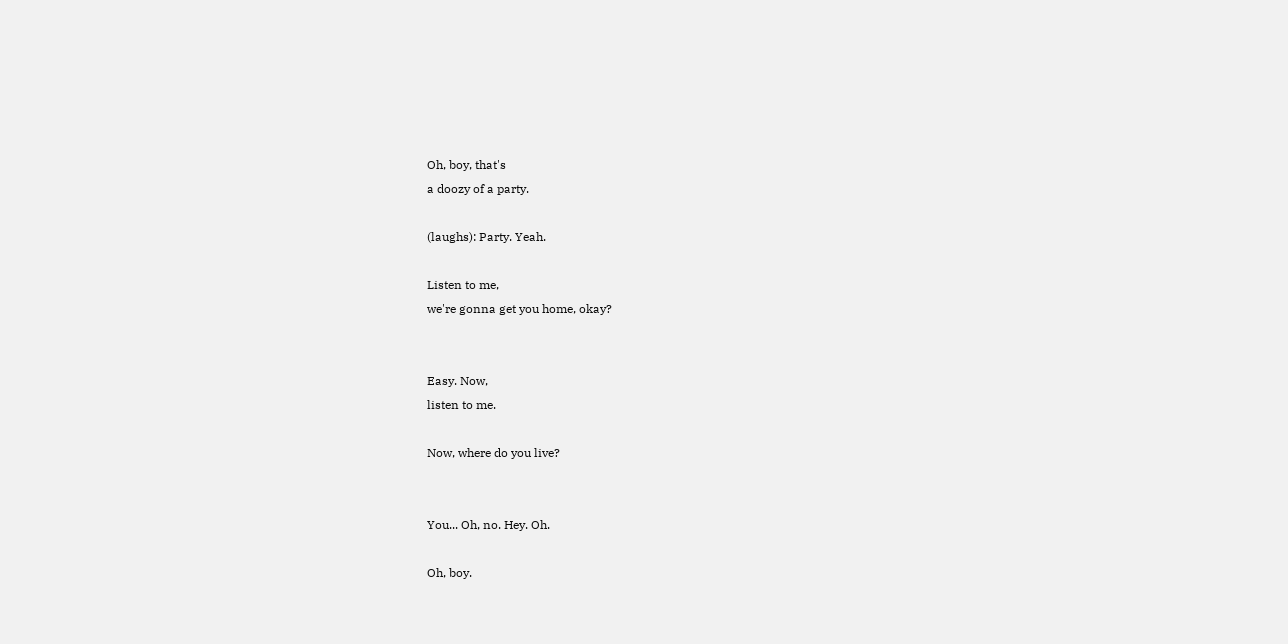Oh, boy, that's
a doozy of a party.

(laughs): Party. Yeah.

Listen to me,
we're gonna get you home, okay?


Easy. Now,
listen to me.

Now, where do you live?


You... Oh, no. Hey. Oh.

Oh, boy.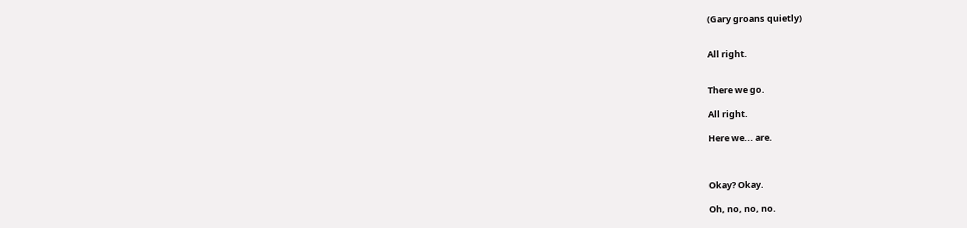(Gary groans quietly)


All right.


There we go.

All right.

Here we... are.



Okay? Okay.

Oh, no, no, no.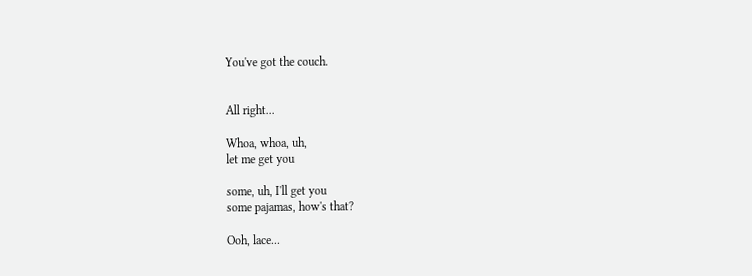You've got the couch.


All right...

Whoa, whoa, uh,
let me get you

some, uh, I'll get you
some pajamas, how's that?

Ooh, lace...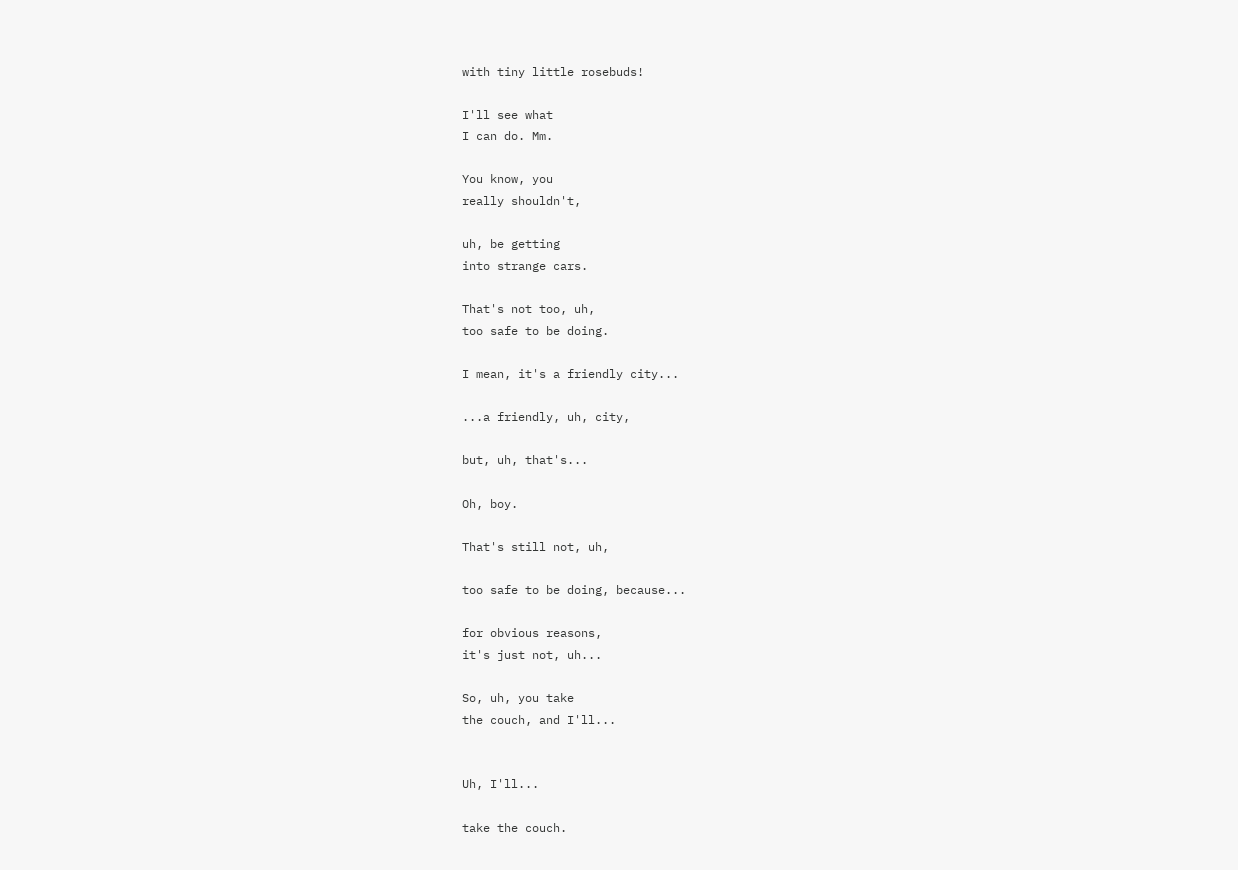with tiny little rosebuds!

I'll see what
I can do. Mm.

You know, you
really shouldn't,

uh, be getting
into strange cars.

That's not too, uh,
too safe to be doing.

I mean, it's a friendly city...

...a friendly, uh, city,

but, uh, that's...

Oh, boy.

That's still not, uh,

too safe to be doing, because...

for obvious reasons,
it's just not, uh...

So, uh, you take
the couch, and I'll...


Uh, I'll...

take the couch.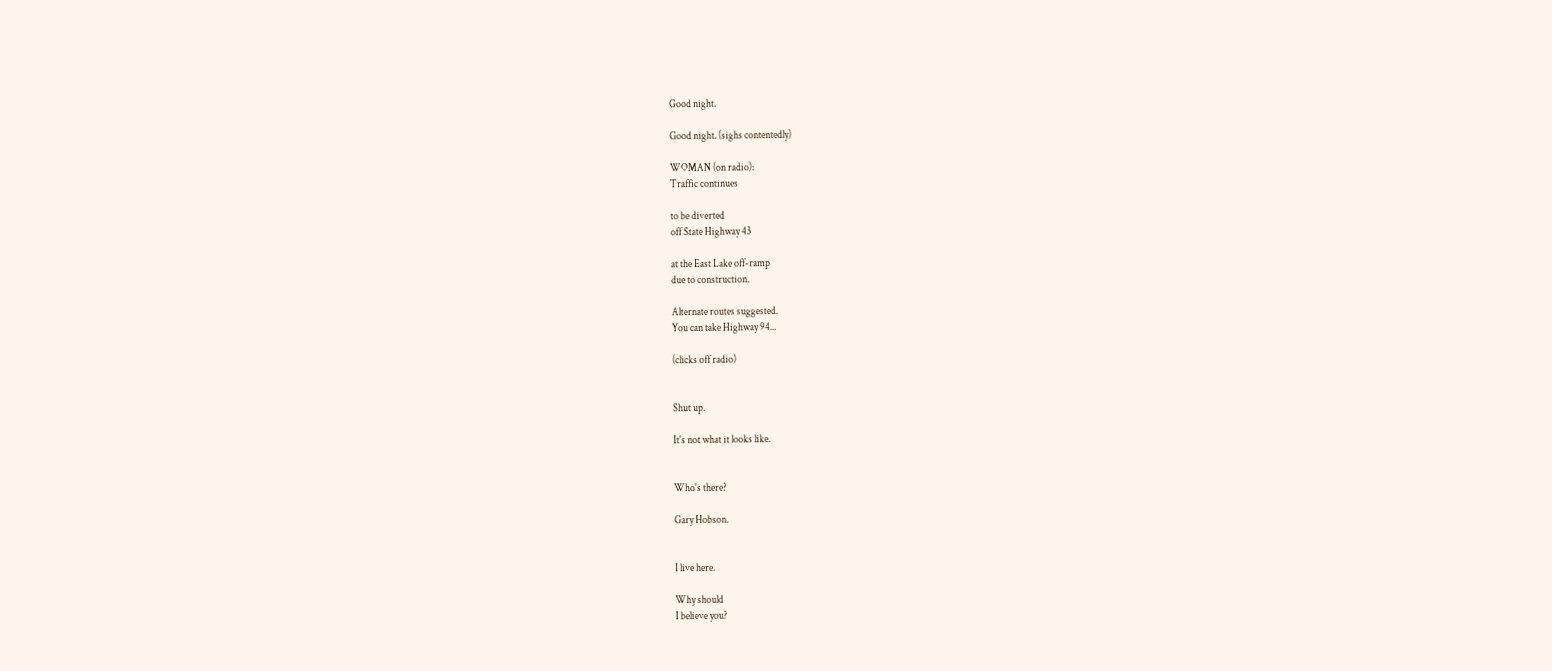Good night.

Good night. (sighs contentedly)

WOMAN (on radio):
Traffic continues

to be diverted
off State Highway 43

at the East Lake off-ramp
due to construction.

Alternate routes suggested.
You can take Highway 94...

(clicks off radio)


Shut up.

It's not what it looks like.


Who's there?

Gary Hobson.


I live here.

Why should
I believe you?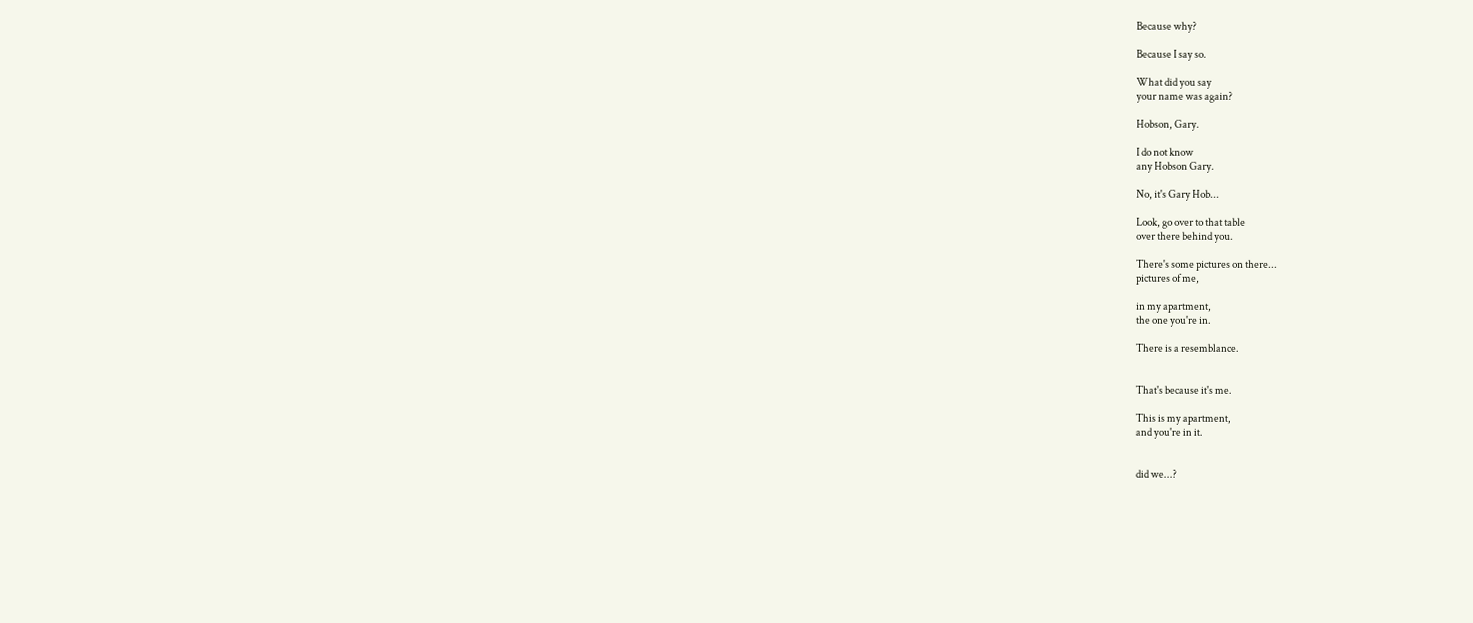Because why?

Because I say so.

What did you say
your name was again?

Hobson, Gary.

I do not know
any Hobson Gary.

No, it's Gary Hob...

Look, go over to that table
over there behind you.

There's some pictures on there...
pictures of me,

in my apartment,
the one you're in.

There is a resemblance.


That's because it's me.

This is my apartment,
and you're in it.


did we...?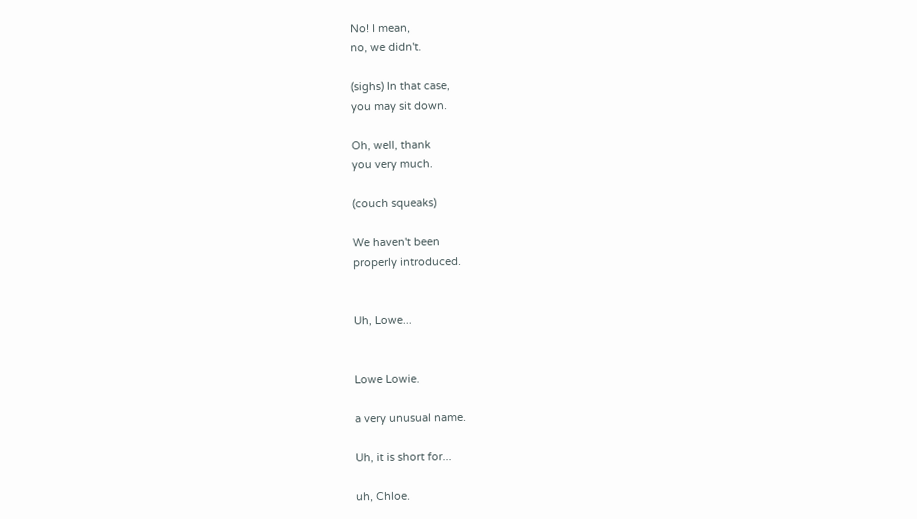No! I mean,
no, we didn't.

(sighs) In that case,
you may sit down.

Oh, well, thank
you very much.

(couch squeaks)

We haven't been
properly introduced.


Uh, Lowe...


Lowe Lowie.

a very unusual name.

Uh, it is short for...

uh, Chloe.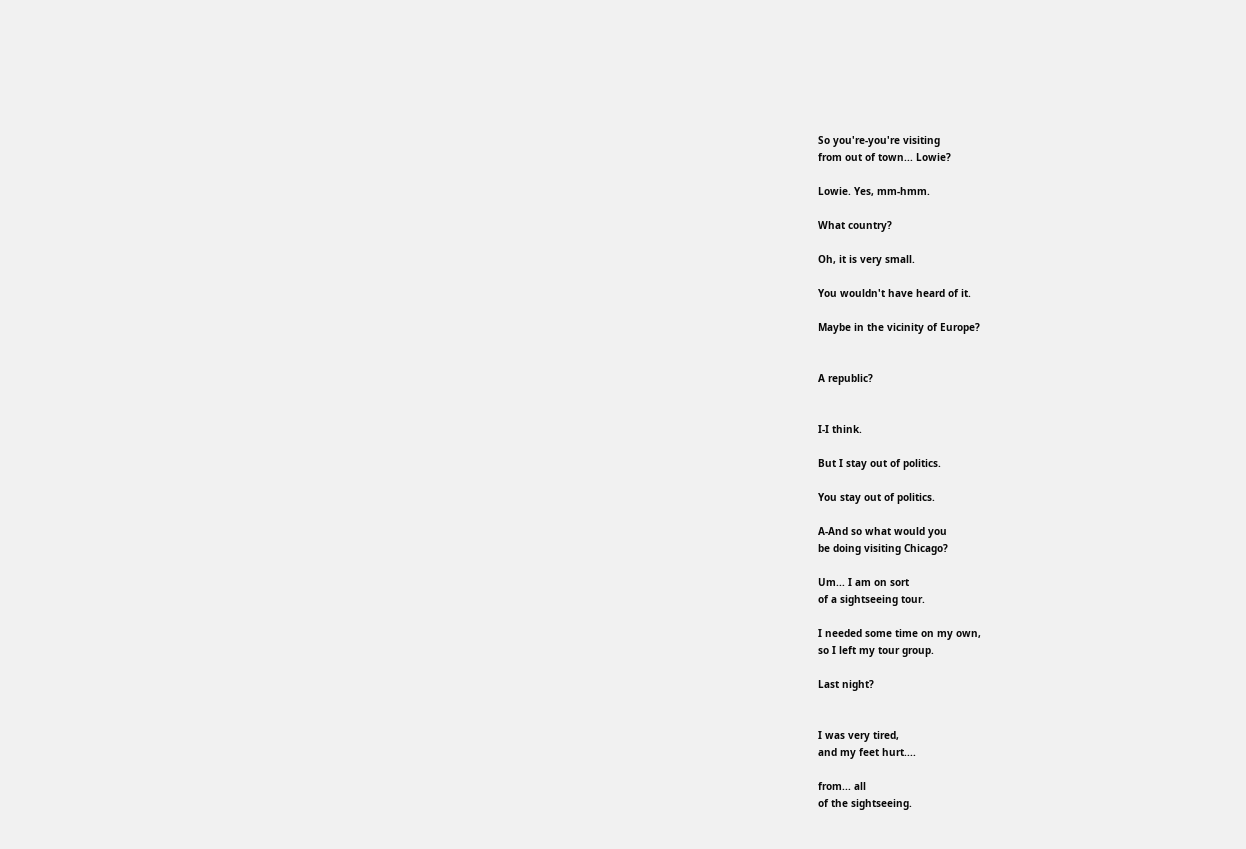So you're-you're visiting
from out of town... Lowie?

Lowie. Yes, mm-hmm.

What country?

Oh, it is very small.

You wouldn't have heard of it.

Maybe in the vicinity of Europe?


A republic?


I-I think.

But I stay out of politics.

You stay out of politics.

A-And so what would you
be doing visiting Chicago?

Um... I am on sort
of a sightseeing tour.

I needed some time on my own,
so I left my tour group.

Last night?


I was very tired,
and my feet hurt....

from... all
of the sightseeing.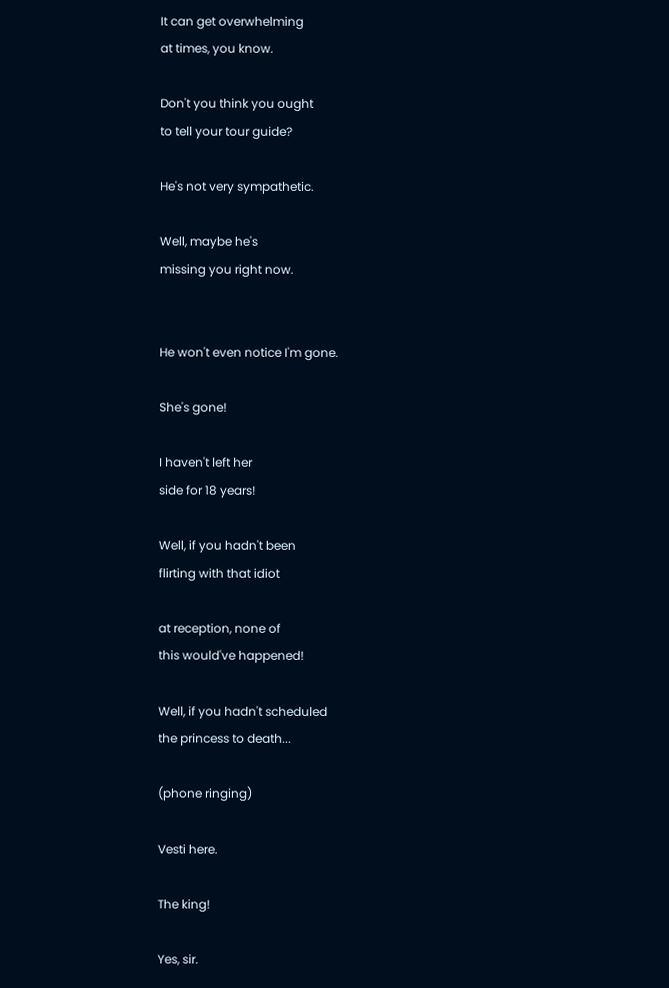It can get overwhelming
at times, you know.

Don't you think you ought
to tell your tour guide?

He's not very sympathetic.

Well, maybe he's
missing you right now.


He won't even notice I'm gone.

She's gone!

I haven't left her
side for 18 years!

Well, if you hadn't been
flirting with that idiot

at reception, none of
this would've happened!

Well, if you hadn't scheduled
the princess to death...

(phone ringing)

Vesti here.

The king!

Yes, sir.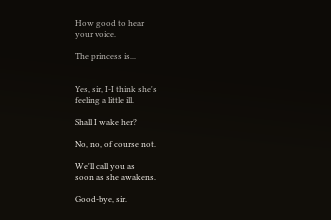How good to hear
your voice.

The princess is...


Yes, sir, I-I think she's
feeling a little ill.

Shall I wake her?

No, no, of course not.

We'll call you as
soon as she awakens.

Good-bye, sir.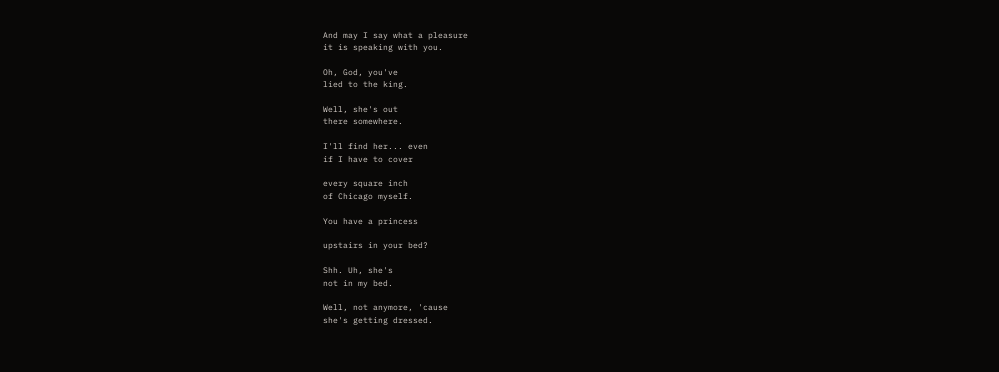And may I say what a pleasure
it is speaking with you.

Oh, God, you've
lied to the king.

Well, she's out
there somewhere.

I'll find her... even
if I have to cover

every square inch
of Chicago myself.

You have a princess

upstairs in your bed?

Shh. Uh, she's
not in my bed.

Well, not anymore, 'cause
she's getting dressed.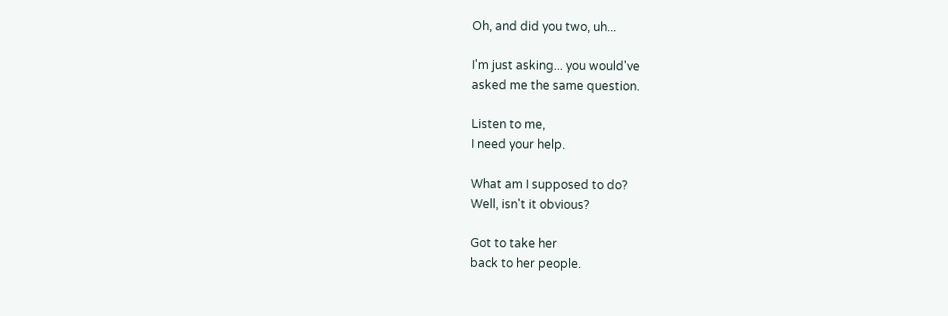Oh, and did you two, uh...

I'm just asking... you would've
asked me the same question.

Listen to me,
I need your help.

What am I supposed to do?
Well, isn't it obvious?

Got to take her
back to her people.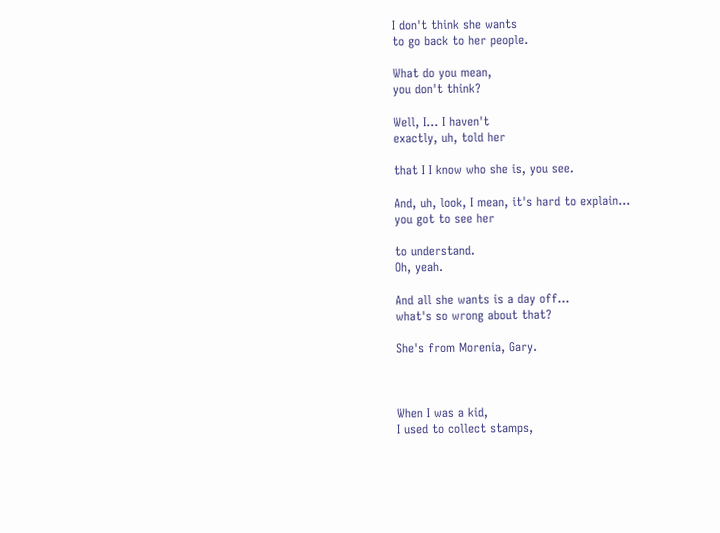I don't think she wants
to go back to her people.

What do you mean,
you don't think?

Well, I... I haven't
exactly, uh, told her

that I I know who she is, you see.

And, uh, look, I mean, it's hard to explain...
you got to see her

to understand.
Oh, yeah.

And all she wants is a day off...
what's so wrong about that?

She's from Morenia, Gary.



When I was a kid,
I used to collect stamps,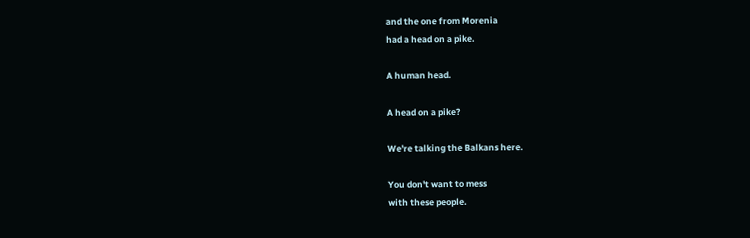and the one from Morenia
had a head on a pike.

A human head.

A head on a pike?

We're talking the Balkans here.

You don't want to mess
with these people.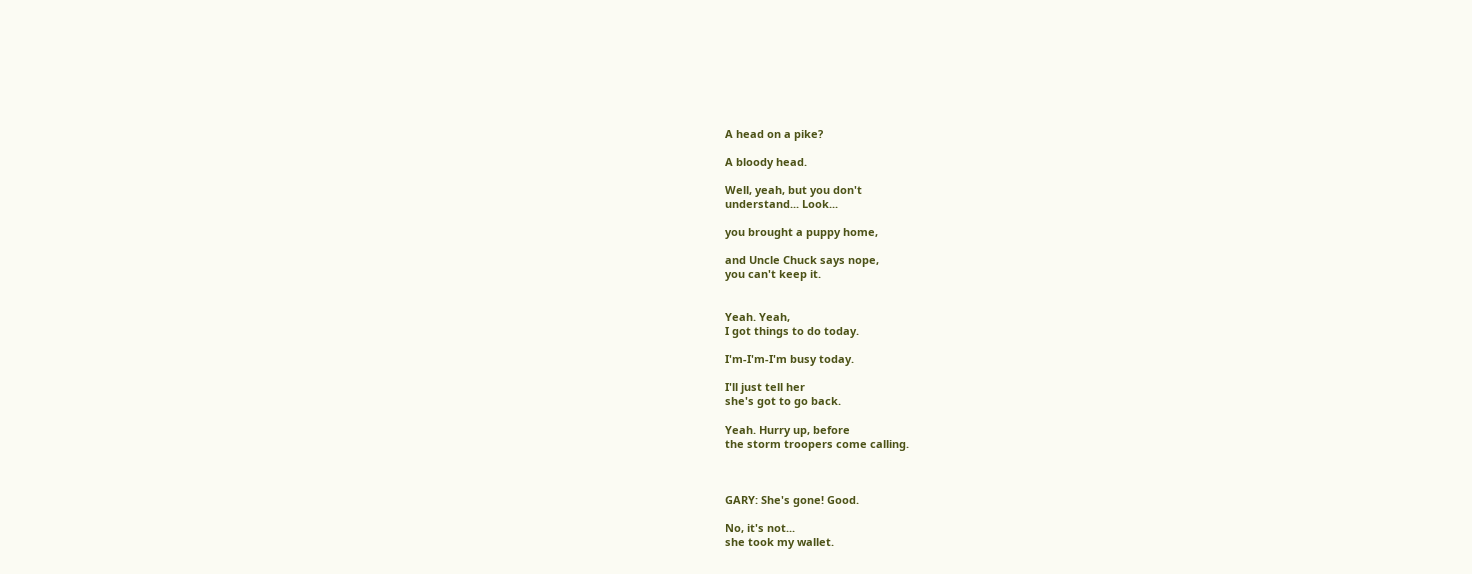A head on a pike?

A bloody head.

Well, yeah, but you don't
understand... Look...

you brought a puppy home,

and Uncle Chuck says nope,
you can't keep it.


Yeah. Yeah,
I got things to do today.

I'm-I'm-I'm busy today.

I'll just tell her
she's got to go back.

Yeah. Hurry up, before
the storm troopers come calling.



GARY: She's gone! Good.

No, it's not...
she took my wallet.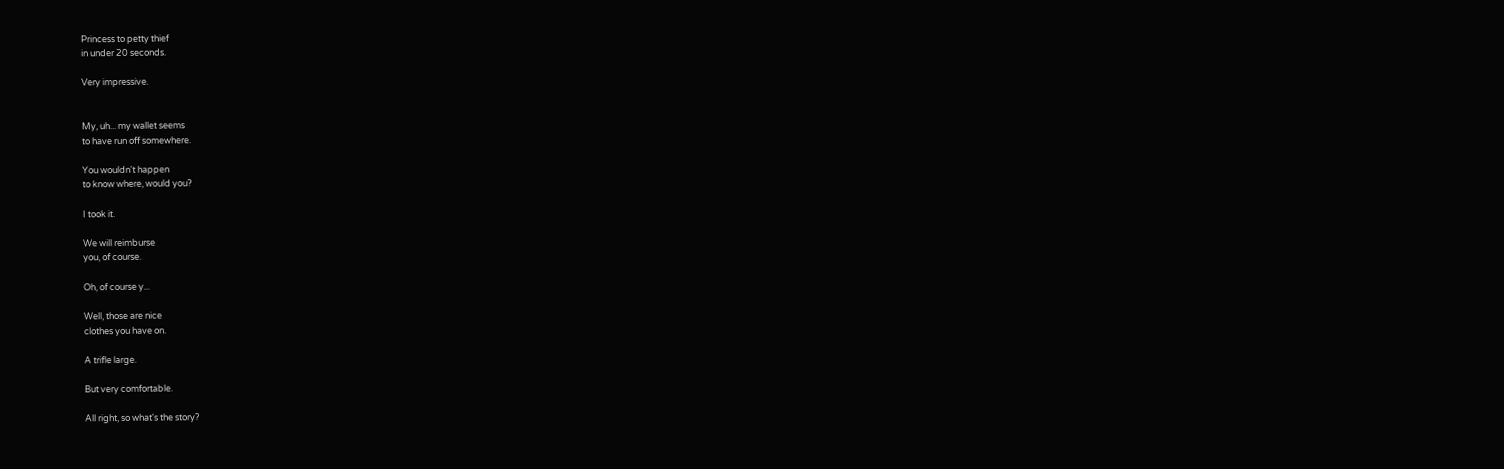Princess to petty thief
in under 20 seconds.

Very impressive.


My, uh... my wallet seems
to have run off somewhere.

You wouldn't happen
to know where, would you?

I took it.

We will reimburse
you, of course.

Oh, of course y...

Well, those are nice
clothes you have on.

A trifle large.

But very comfortable.

All right, so what's the story?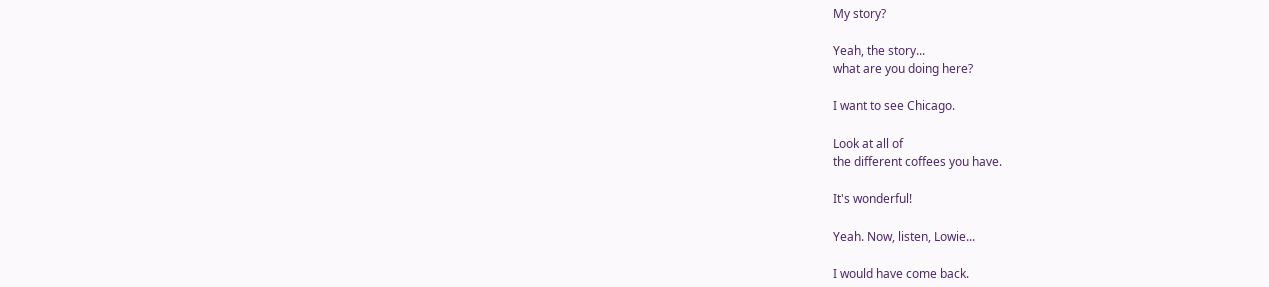My story?

Yeah, the story...
what are you doing here?

I want to see Chicago.

Look at all of
the different coffees you have.

It's wonderful!

Yeah. Now, listen, Lowie...

I would have come back.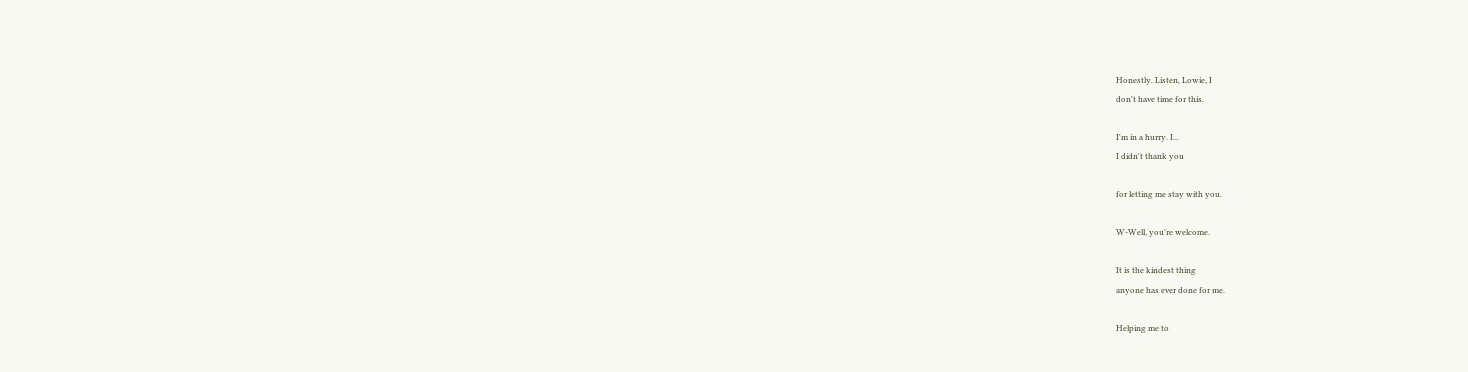Honestly. Listen, Lowie, I
don't have time for this.

I'm in a hurry. I...
I didn't thank you

for letting me stay with you.

W-Well, you're welcome.

It is the kindest thing
anyone has ever done for me.

Helping me to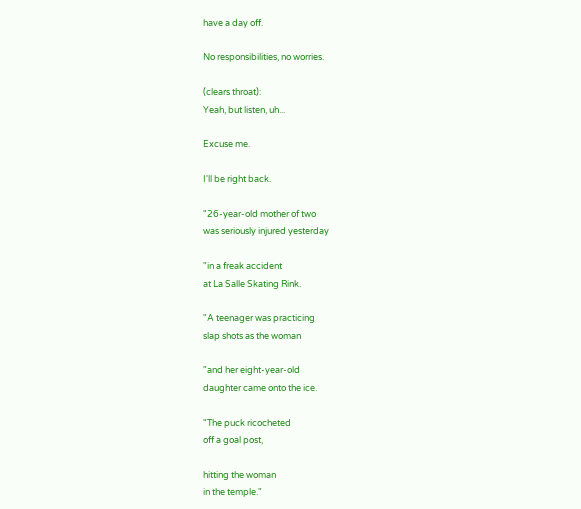have a day off.

No responsibilities, no worries.

(clears throat):
Yeah, but listen, uh...

Excuse me.

I'll be right back.

"26-year-old mother of two
was seriously injured yesterday

"in a freak accident
at La Salle Skating Rink.

"A teenager was practicing
slap shots as the woman

"and her eight-year-old
daughter came onto the ice.

"The puck ricocheted
off a goal post,

hitting the woman
in the temple."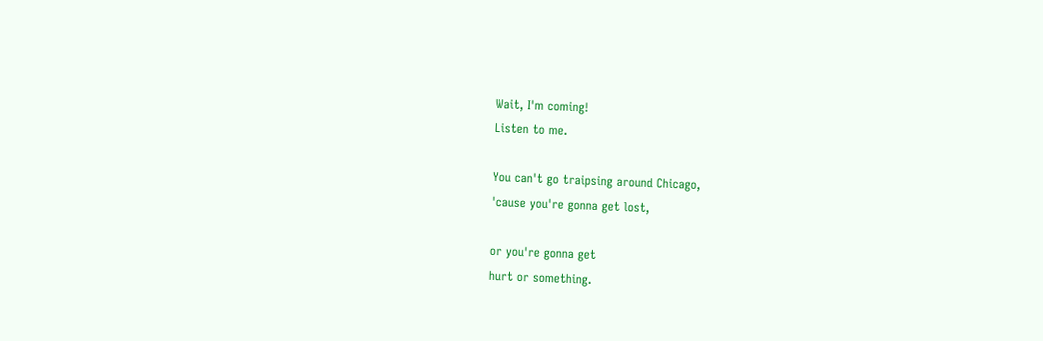Wait, I'm coming!
Listen to me.

You can't go traipsing around Chicago,
'cause you're gonna get lost,

or you're gonna get
hurt or something.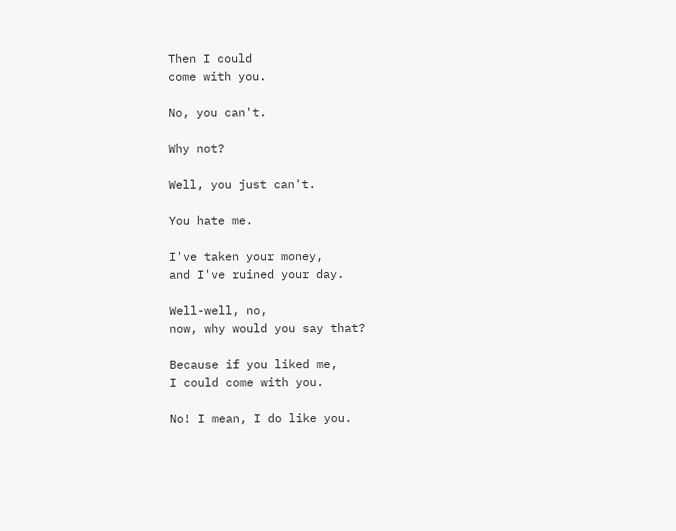Then I could
come with you.

No, you can't.

Why not?

Well, you just can't.

You hate me.

I've taken your money,
and I've ruined your day.

Well-well, no,
now, why would you say that?

Because if you liked me,
I could come with you.

No! I mean, I do like you.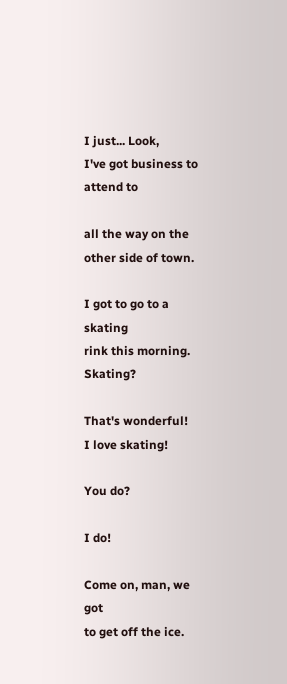I just... Look,
I've got business to attend to

all the way on the
other side of town.

I got to go to a skating
rink this morning. Skating?

That's wonderful!
I love skating!

You do?

I do!

Come on, man, we got
to get off the ice.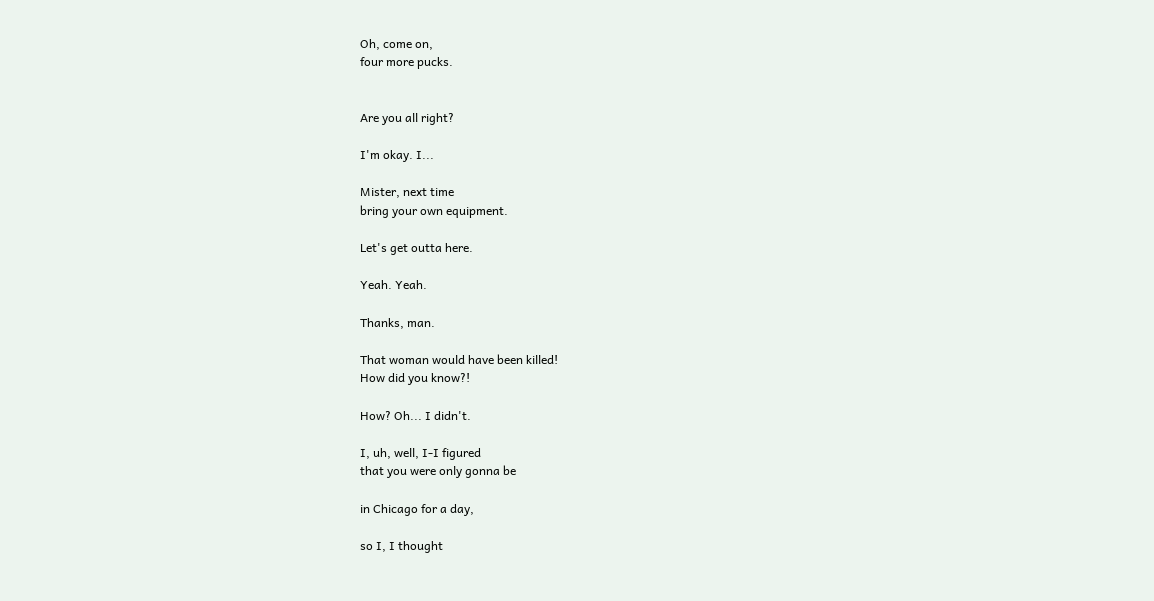Oh, come on,
four more pucks.


Are you all right?

I'm okay. I...

Mister, next time
bring your own equipment.

Let's get outta here.

Yeah. Yeah.

Thanks, man.

That woman would have been killed!
How did you know?!

How? Oh... I didn't.

I, uh, well, I-I figured
that you were only gonna be

in Chicago for a day,

so I, I thought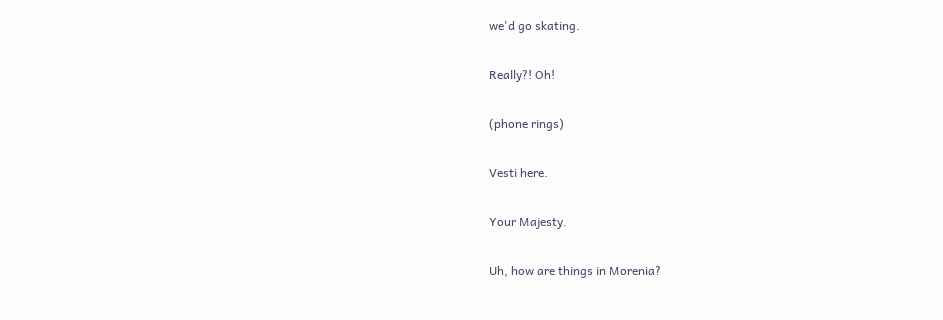we'd go skating.

Really?! Oh!

(phone rings)

Vesti here.

Your Majesty.

Uh, how are things in Morenia?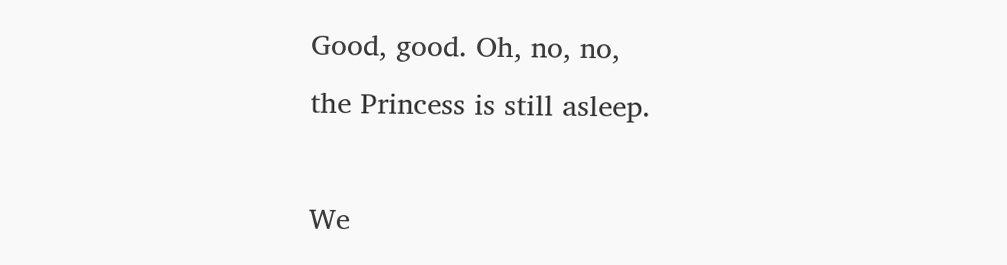Good, good. Oh, no, no,
the Princess is still asleep.

We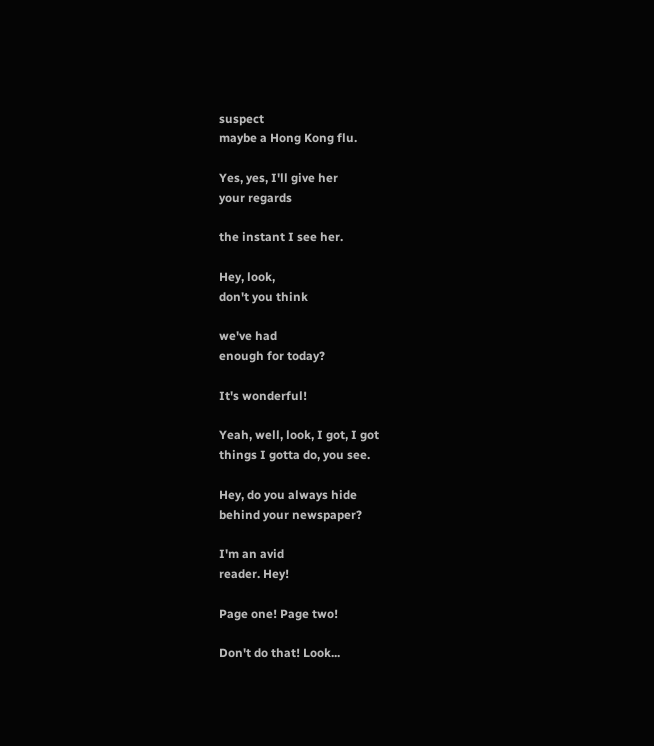suspect
maybe a Hong Kong flu.

Yes, yes, I'll give her
your regards

the instant I see her.

Hey, look,
don't you think

we've had
enough for today?

It's wonderful!

Yeah, well, look, I got, I got
things I gotta do, you see.

Hey, do you always hide
behind your newspaper?

I'm an avid
reader. Hey!

Page one! Page two!

Don't do that! Look...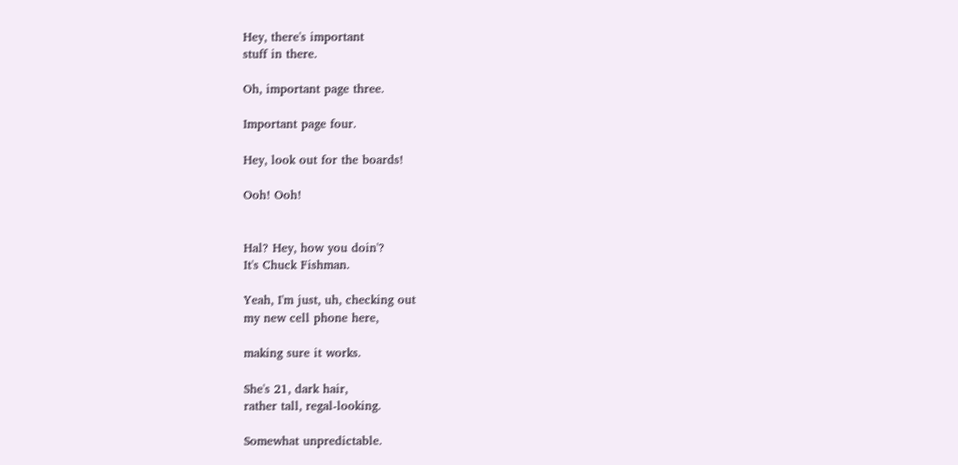Hey, there's important
stuff in there.

Oh, important page three.

Important page four.

Hey, look out for the boards!

Ooh! Ooh!


Hal? Hey, how you doin'?
It's Chuck Fishman.

Yeah, I'm just, uh, checking out
my new cell phone here,

making sure it works.

She's 21, dark hair,
rather tall, regal-looking.

Somewhat unpredictable.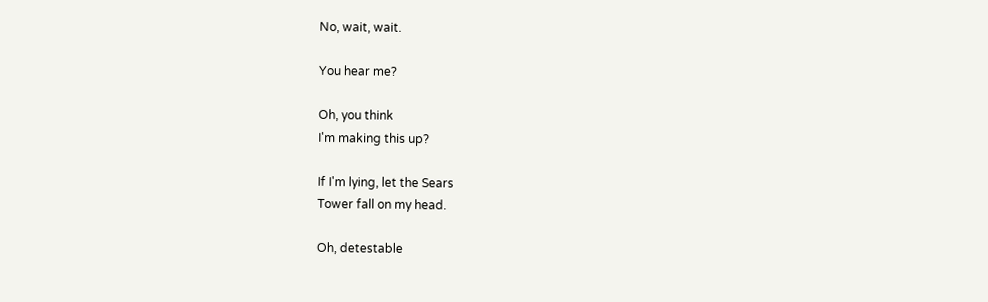No, wait, wait.

You hear me?

Oh, you think
I'm making this up?

If I'm lying, let the Sears
Tower fall on my head.

Oh, detestable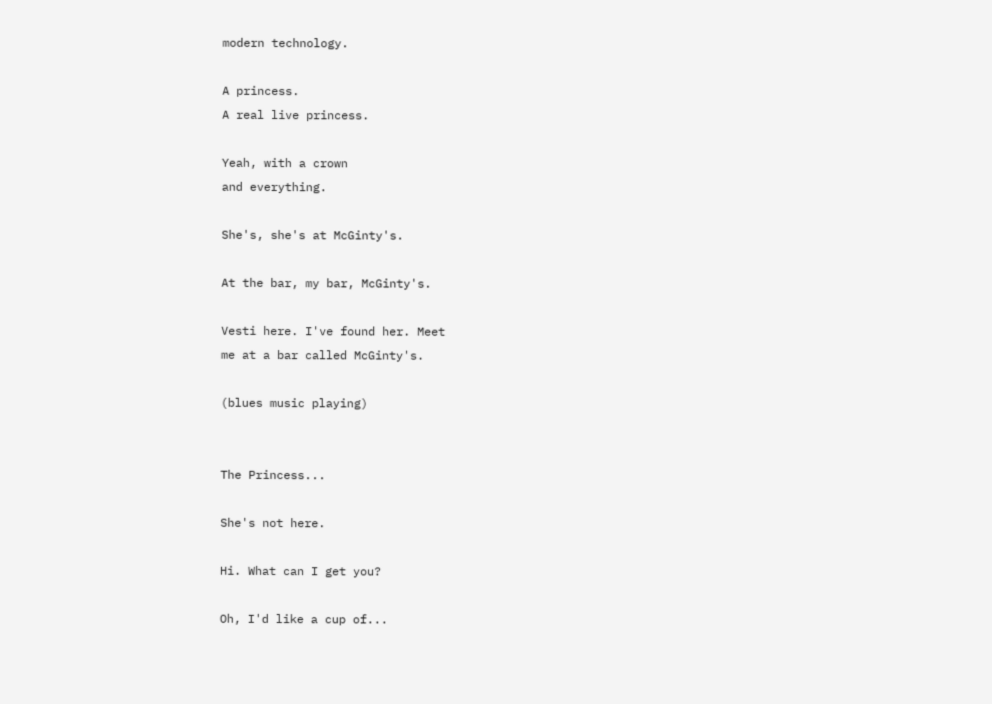modern technology.

A princess.
A real live princess.

Yeah, with a crown
and everything.

She's, she's at McGinty's.

At the bar, my bar, McGinty's.

Vesti here. I've found her. Meet
me at a bar called McGinty's.

(blues music playing)


The Princess...

She's not here.

Hi. What can I get you?

Oh, I'd like a cup of...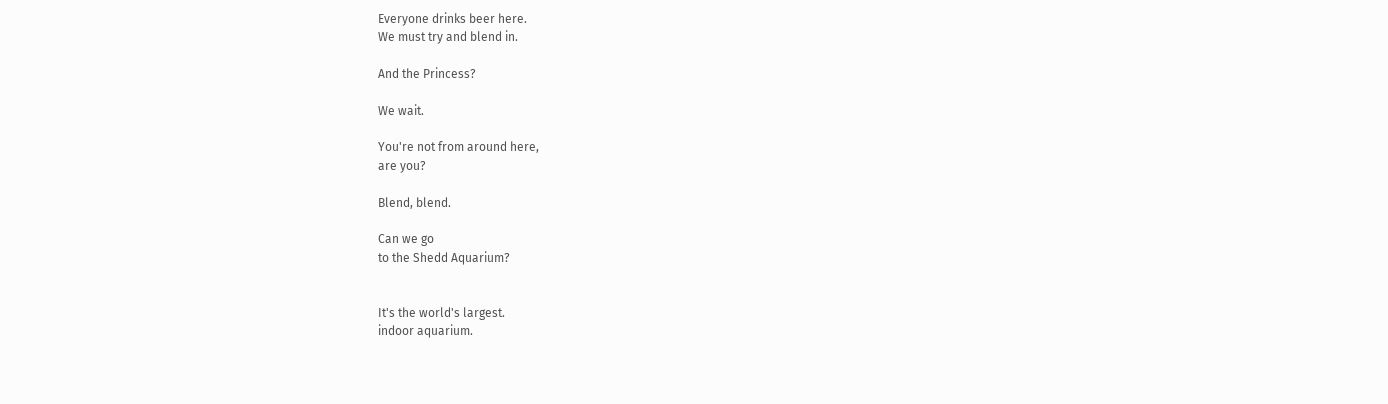Everyone drinks beer here.
We must try and blend in.

And the Princess?

We wait.

You're not from around here,
are you?

Blend, blend.

Can we go
to the Shedd Aquarium?


It's the world's largest.
indoor aquarium.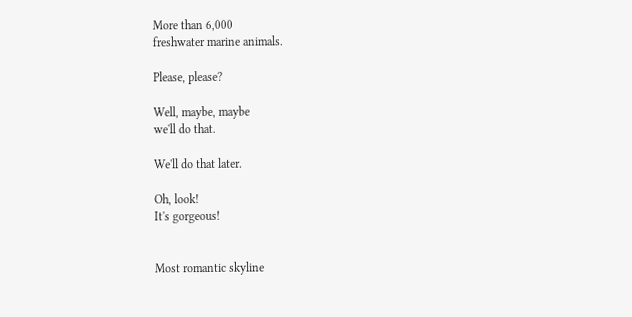More than 6,000
freshwater marine animals.

Please, please?

Well, maybe, maybe
we'll do that.

We'll do that later.

Oh, look!
It's gorgeous!


Most romantic skyline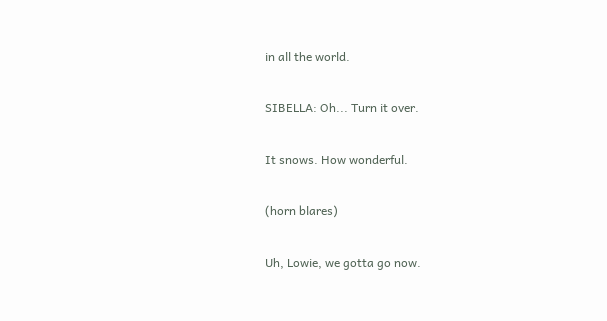in all the world.

SIBELLA: Oh... Turn it over.

It snows. How wonderful.

(horn blares)

Uh, Lowie, we gotta go now.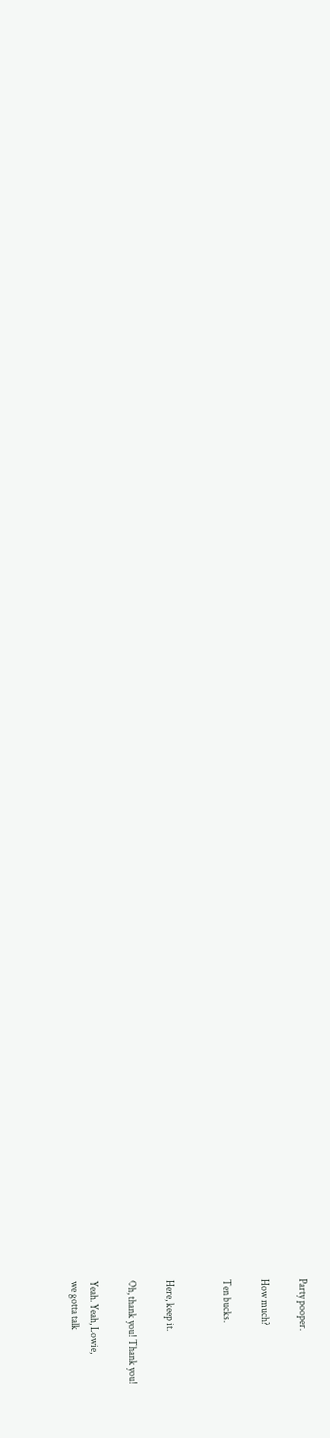Party pooper.

How much?

Ten bucks.


Here, keep it.

Oh, thank you! Thank you!

Yeah. Yeah, Lowie,
we gotta talk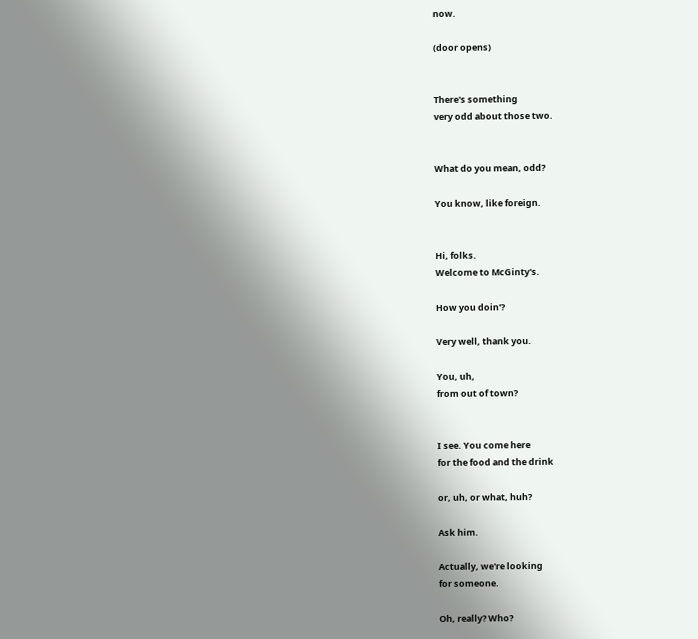now.

(door opens)


There's something
very odd about those two.


What do you mean, odd?

You know, like foreign.


Hi, folks.
Welcome to McGinty's.

How you doin'?

Very well, thank you.

You, uh,
from out of town?


I see. You come here
for the food and the drink

or, uh, or what, huh?

Ask him.

Actually, we're looking
for someone.

Oh, really? Who?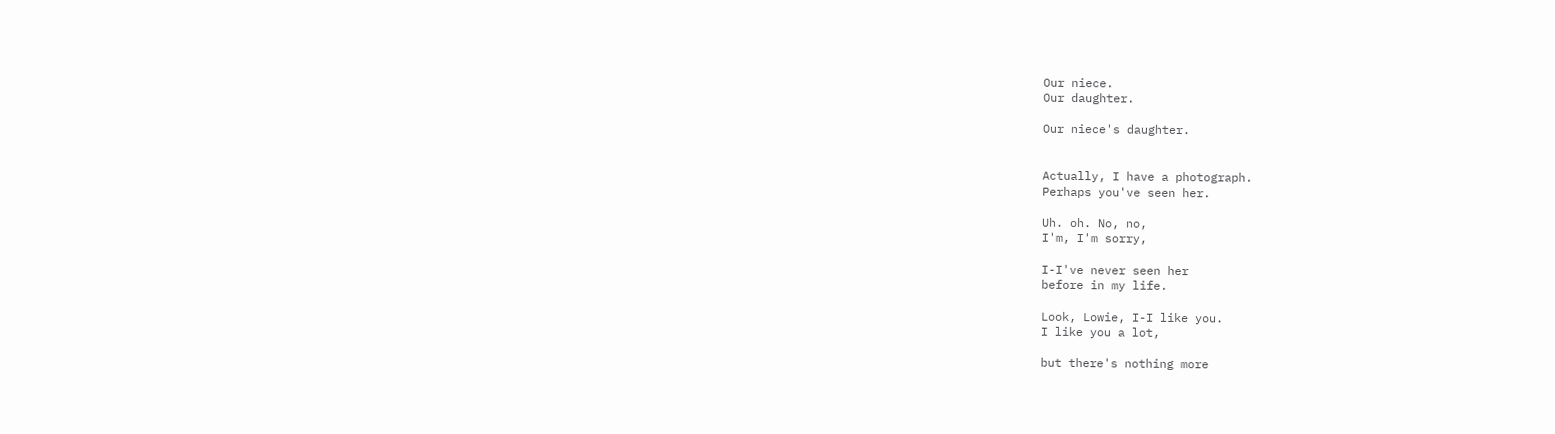Our niece.
Our daughter.

Our niece's daughter.


Actually, I have a photograph.
Perhaps you've seen her.

Uh. oh. No, no,
I'm, I'm sorry,

I-I've never seen her
before in my life.

Look, Lowie, I-I like you.
I like you a lot,

but there's nothing more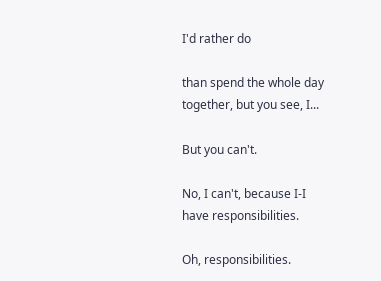I'd rather do

than spend the whole day
together, but you see, I...

But you can't.

No, I can't, because I-I
have responsibilities.

Oh, responsibilities.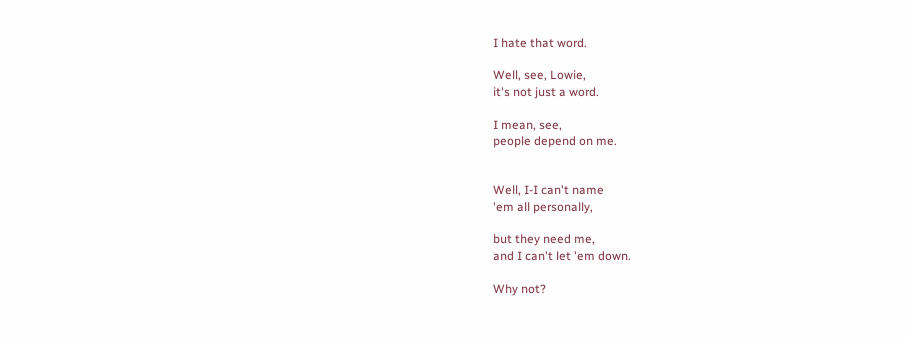I hate that word.

Well, see, Lowie,
it's not just a word.

I mean, see,
people depend on me.


Well, I-I can't name
'em all personally,

but they need me,
and I can't let 'em down.

Why not?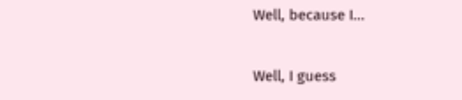Well, because I...

Well, I guess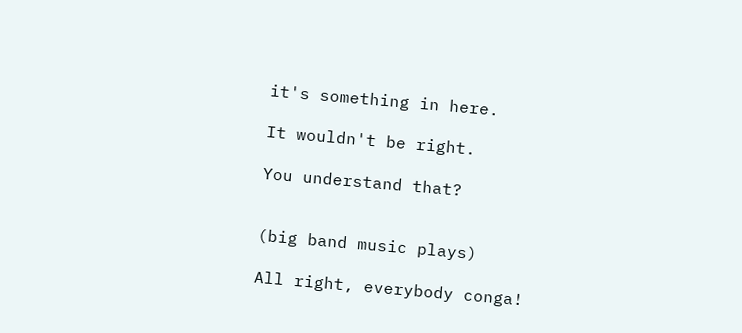it's something in here.

It wouldn't be right.

You understand that?


(big band music plays)

All right, everybody conga!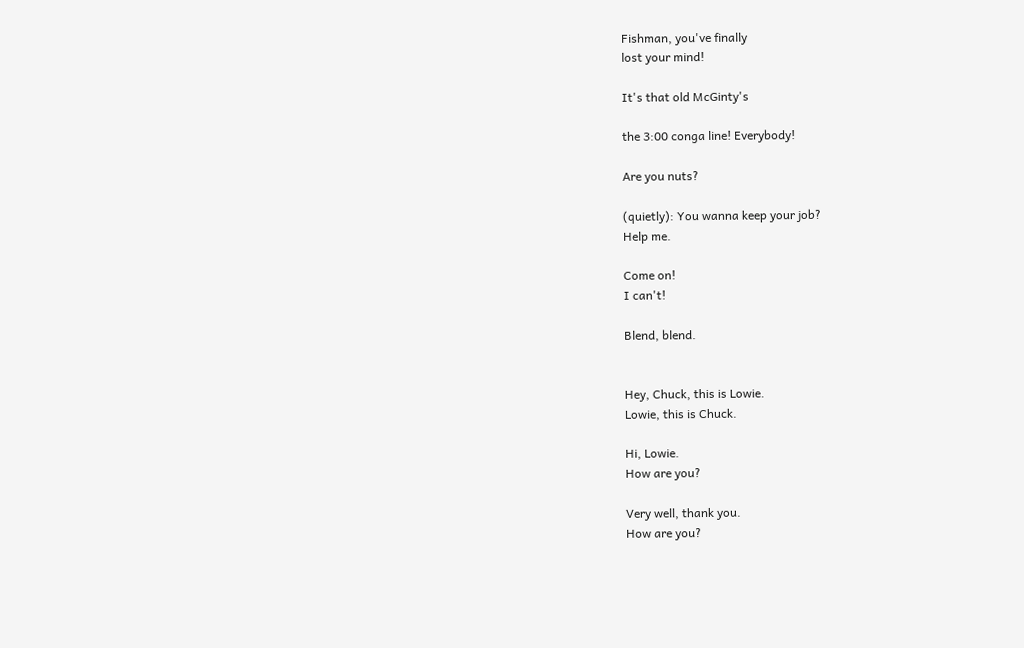Fishman, you've finally
lost your mind!

It's that old McGinty's

the 3:00 conga line! Everybody!

Are you nuts?

(quietly): You wanna keep your job?
Help me.

Come on!
I can't!

Blend, blend.


Hey, Chuck, this is Lowie.
Lowie, this is Chuck.

Hi, Lowie.
How are you?

Very well, thank you.
How are you?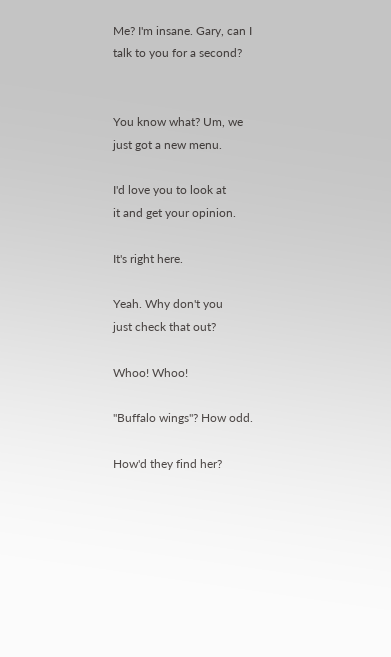Me? I'm insane. Gary, can I
talk to you for a second?


You know what? Um, we
just got a new menu.

I'd love you to look at
it and get your opinion.

It's right here.

Yeah. Why don't you
just check that out?

Whoo! Whoo!

"Buffalo wings"? How odd.

How'd they find her?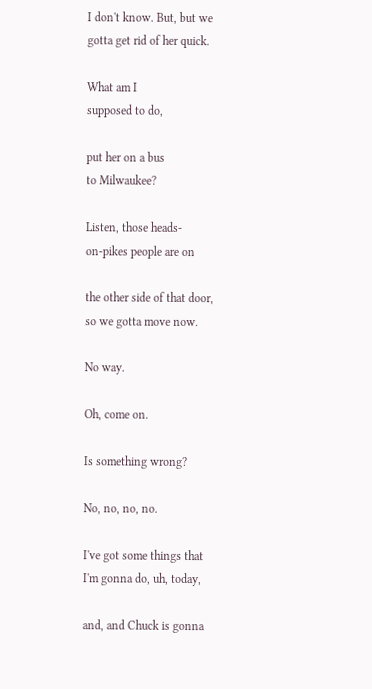I don't know. But, but we
gotta get rid of her quick.

What am I
supposed to do,

put her on a bus
to Milwaukee?

Listen, those heads-
on-pikes people are on

the other side of that door,
so we gotta move now.

No way.

Oh, come on.

Is something wrong?

No, no, no, no.

I've got some things that
I'm gonna do, uh, today,

and, and Chuck is gonna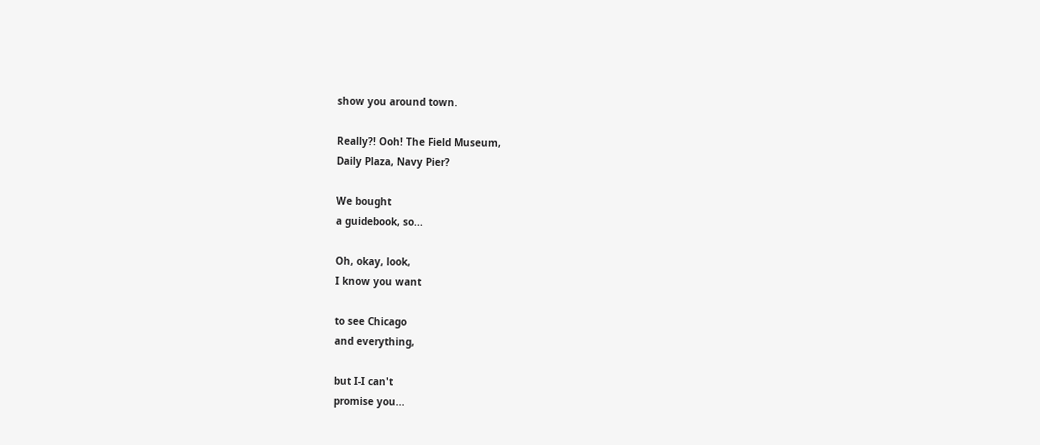show you around town.

Really?! Ooh! The Field Museum,
Daily Plaza, Navy Pier?

We bought
a guidebook, so...

Oh, okay, look,
I know you want

to see Chicago
and everything,

but I-I can't
promise you...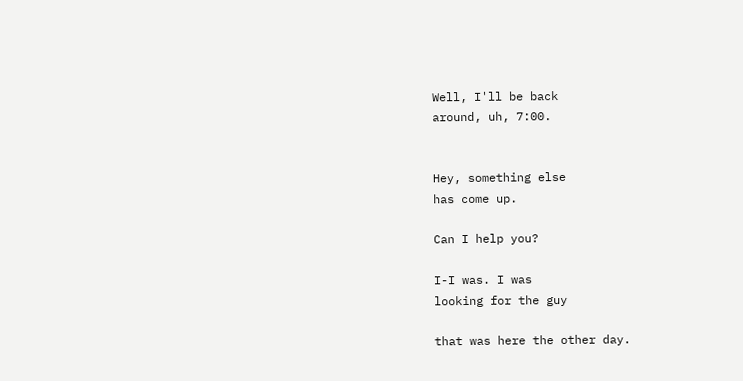Well, I'll be back
around, uh, 7:00.


Hey, something else
has come up.

Can I help you?

I-I was. I was
looking for the guy

that was here the other day.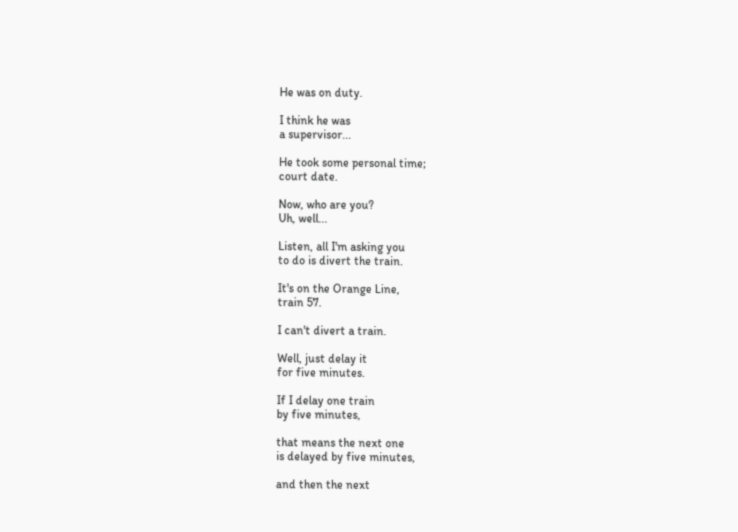He was on duty.

I think he was
a supervisor...

He took some personal time;
court date.

Now, who are you?
Uh, well...

Listen, all I'm asking you
to do is divert the train.

It's on the Orange Line,
train 57.

I can't divert a train.

Well, just delay it
for five minutes.

If I delay one train
by five minutes,

that means the next one
is delayed by five minutes,

and then the next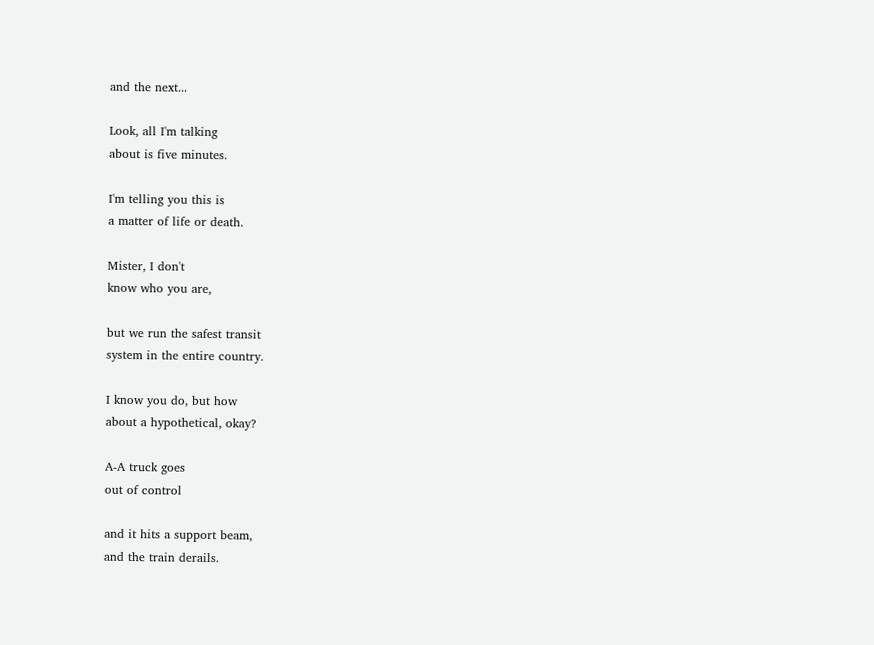and the next...

Look, all I'm talking
about is five minutes.

I'm telling you this is
a matter of life or death.

Mister, I don't
know who you are,

but we run the safest transit
system in the entire country.

I know you do, but how
about a hypothetical, okay?

A-A truck goes
out of control

and it hits a support beam,
and the train derails.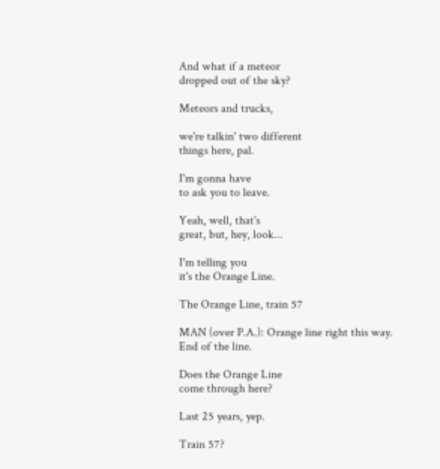And what if a meteor
dropped out of the sky?

Meteors and trucks,

we're talkin' two different
things here, pal.

I'm gonna have
to ask you to leave.

Yeah, well, that's
great, but, hey, look...

I'm telling you
it's the Orange Line.

The Orange Line, train 57

MAN (over P.A.): Orange line right this way.
End of the line.

Does the Orange Line
come through here?

Last 25 years, yep.

Train 57?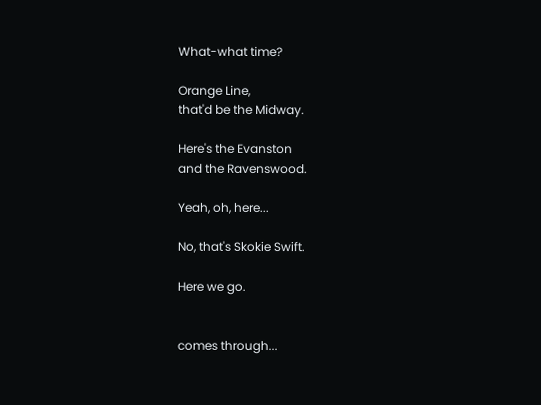What-what time?

Orange Line,
that'd be the Midway.

Here's the Evanston
and the Ravenswood.

Yeah, oh, here...

No, that's Skokie Swift.

Here we go.


comes through...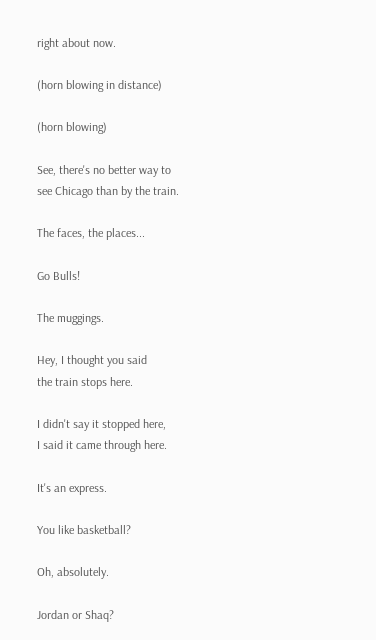right about now.

(horn blowing in distance)

(horn blowing)

See, there's no better way to
see Chicago than by the train.

The faces, the places...

Go Bulls!

The muggings.

Hey, I thought you said
the train stops here.

I didn't say it stopped here,
I said it came through here.

It's an express.

You like basketball?

Oh, absolutely.

Jordan or Shaq?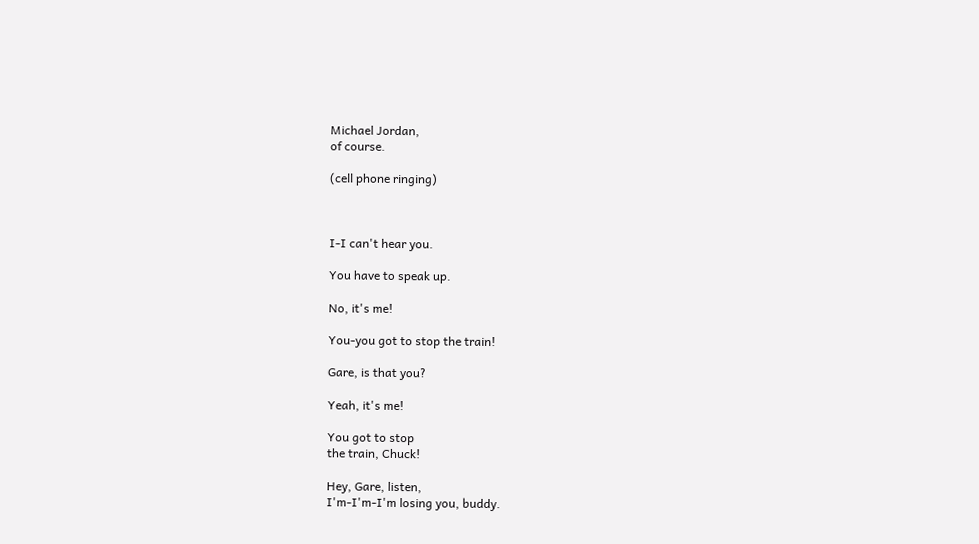Michael Jordan,
of course.

(cell phone ringing)



I-I can't hear you.

You have to speak up.

No, it's me!

You-you got to stop the train!

Gare, is that you?

Yeah, it's me!

You got to stop
the train, Chuck!

Hey, Gare, listen,
I'm-I'm-I'm losing you, buddy.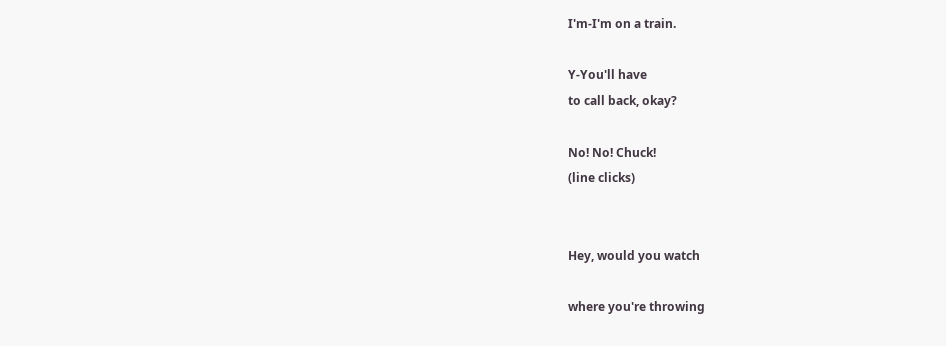I'm-I'm on a train.

Y-You'll have
to call back, okay?

No! No! Chuck!
(line clicks)


Hey, would you watch

where you're throwing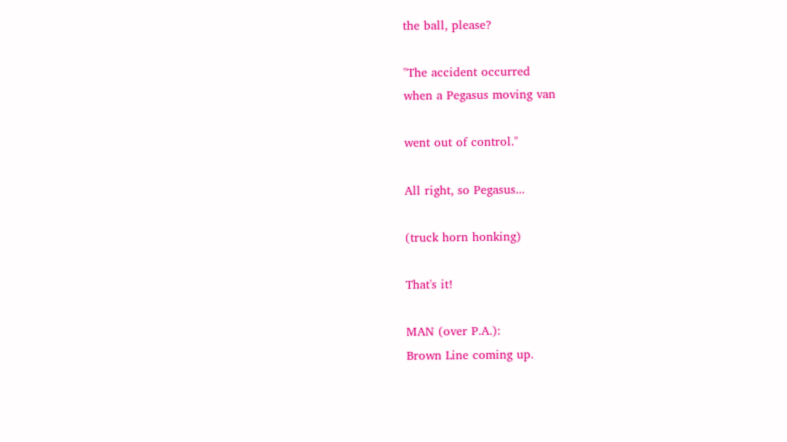the ball, please?

"The accident occurred
when a Pegasus moving van

went out of control."

All right, so Pegasus...

(truck horn honking)

That's it!

MAN (over P.A.):
Brown Line coming up.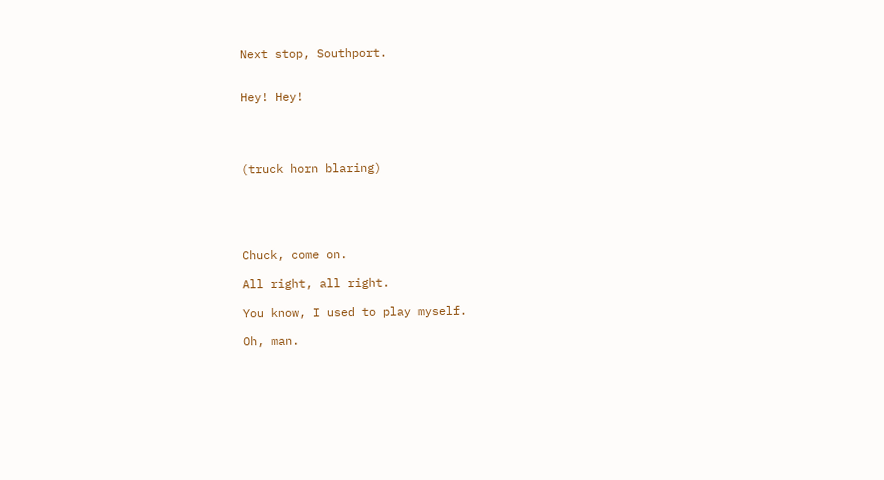Next stop, Southport.


Hey! Hey!




(truck horn blaring)





Chuck, come on.

All right, all right.

You know, I used to play myself.

Oh, man.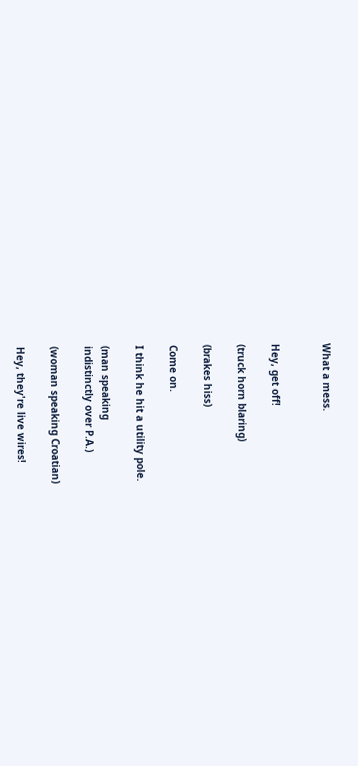What a mess.


Hey, get off!

(truck horn blaring)

(brakes hiss)

Come on.

I think he hit a utility pole.

(man speaking
indistinctly over P.A.)

(woman speaking Croatian)

Hey, they're live wires!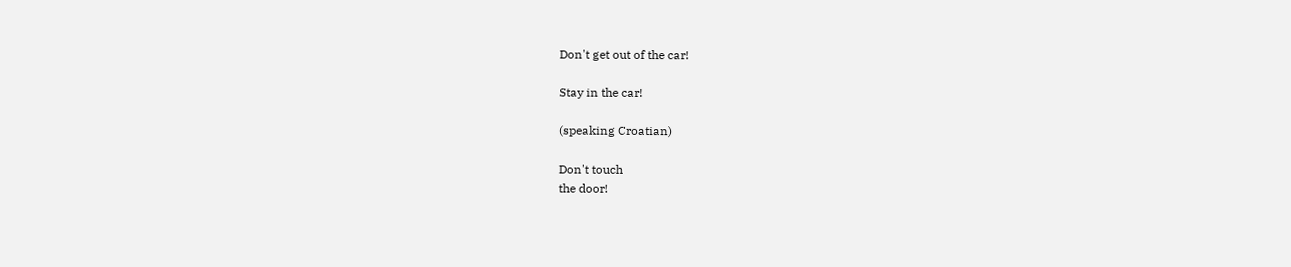Don't get out of the car!

Stay in the car!

(speaking Croatian)

Don't touch
the door!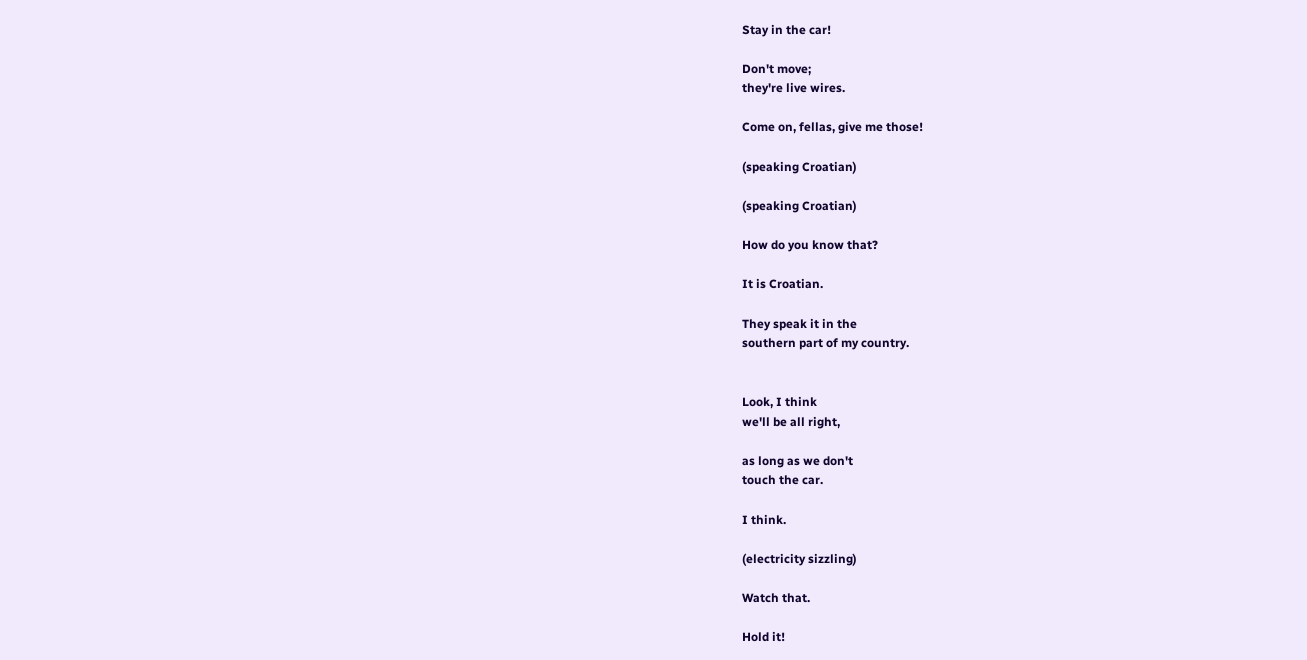Stay in the car!

Don't move;
they're live wires.

Come on, fellas, give me those!

(speaking Croatian)

(speaking Croatian)

How do you know that?

It is Croatian.

They speak it in the
southern part of my country.


Look, I think
we'll be all right,

as long as we don't
touch the car.

I think.

(electricity sizzling)

Watch that.

Hold it!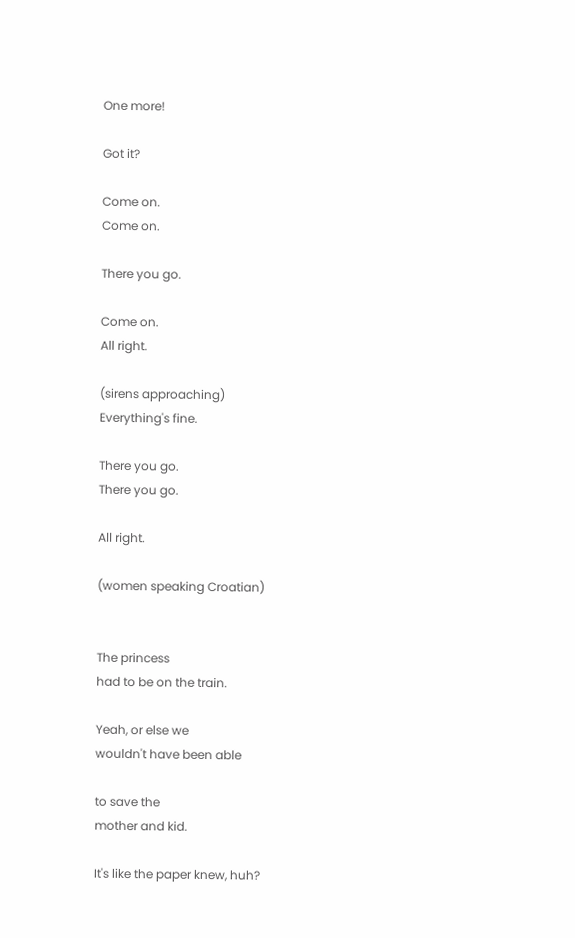One more!

Got it?

Come on.
Come on.

There you go.

Come on.
All right.

(sirens approaching)
Everything's fine.

There you go.
There you go.

All right.

(women speaking Croatian)


The princess
had to be on the train.

Yeah, or else we
wouldn't have been able

to save the
mother and kid.

It's like the paper knew, huh?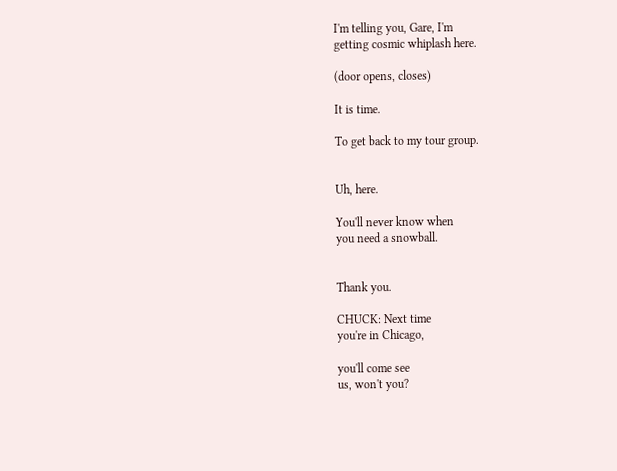I'm telling you, Gare, I'm
getting cosmic whiplash here.

(door opens, closes)

It is time.

To get back to my tour group.


Uh, here.

You'll never know when
you need a snowball.


Thank you.

CHUCK: Next time
you're in Chicago,

you'll come see
us, won't you?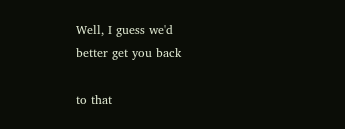Well, I guess we'd
better get you back

to that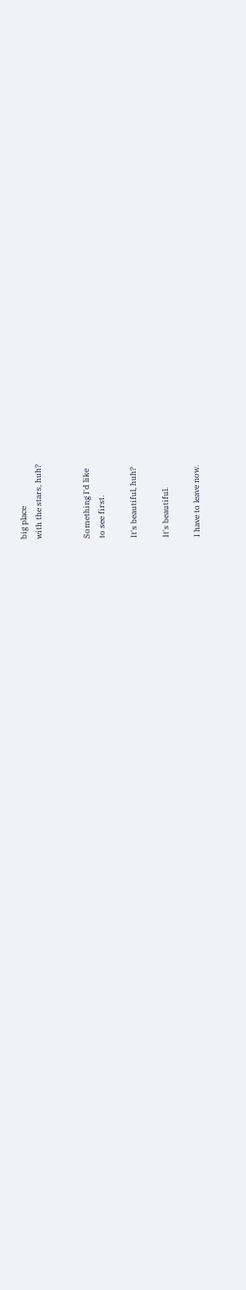big place
with the stars, huh?


Something I'd like
to see first.

It's beautiful, huh?

It's beautiful.

I have to leave now.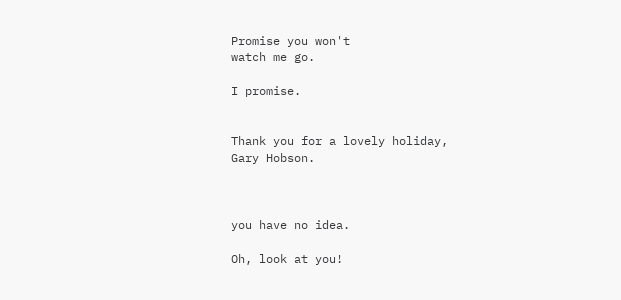Promise you won't
watch me go.

I promise.


Thank you for a lovely holiday,
Gary Hobson.



you have no idea.

Oh, look at you!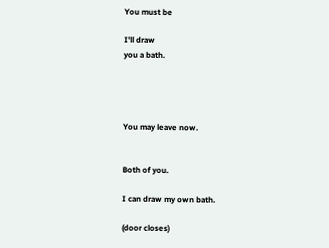You must be

I'll draw
you a bath.




You may leave now.


Both of you.

I can draw my own bath.

(door closes)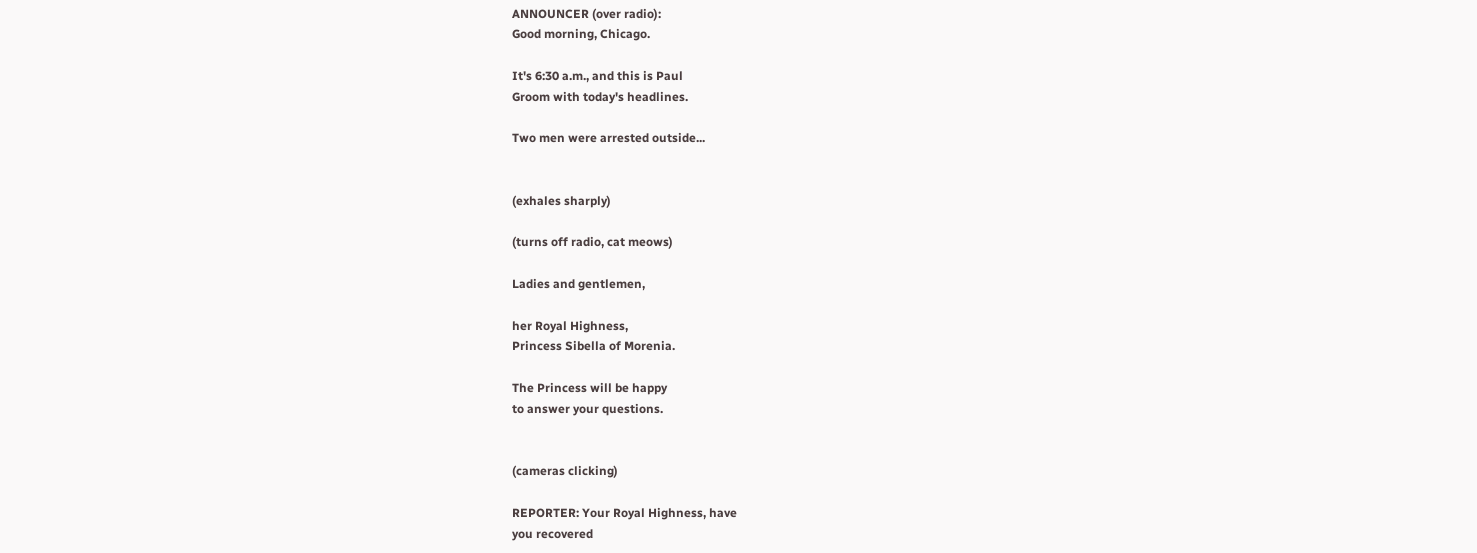ANNOUNCER (over radio):
Good morning, Chicago.

It's 6:30 a.m., and this is Paul
Groom with today's headlines.

Two men were arrested outside...


(exhales sharply)

(turns off radio, cat meows)

Ladies and gentlemen,

her Royal Highness,
Princess Sibella of Morenia.

The Princess will be happy
to answer your questions.


(cameras clicking)

REPORTER: Your Royal Highness, have
you recovered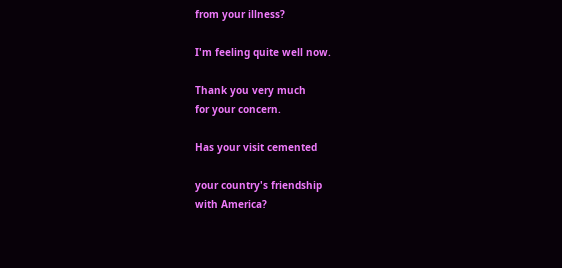from your illness?

I'm feeling quite well now.

Thank you very much
for your concern.

Has your visit cemented

your country's friendship
with America?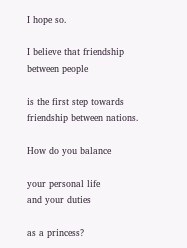I hope so.

I believe that friendship
between people

is the first step towards
friendship between nations.

How do you balance

your personal life
and your duties

as a princess?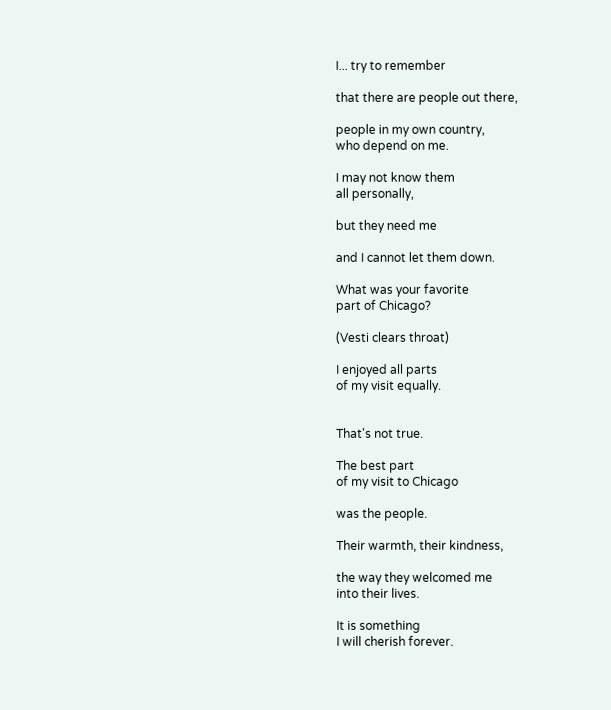I... try to remember

that there are people out there,

people in my own country,
who depend on me.

I may not know them
all personally,

but they need me

and I cannot let them down.

What was your favorite
part of Chicago?

(Vesti clears throat)

I enjoyed all parts
of my visit equally.


That's not true.

The best part
of my visit to Chicago

was the people.

Their warmth, their kindness,

the way they welcomed me
into their lives.

It is something
I will cherish forever.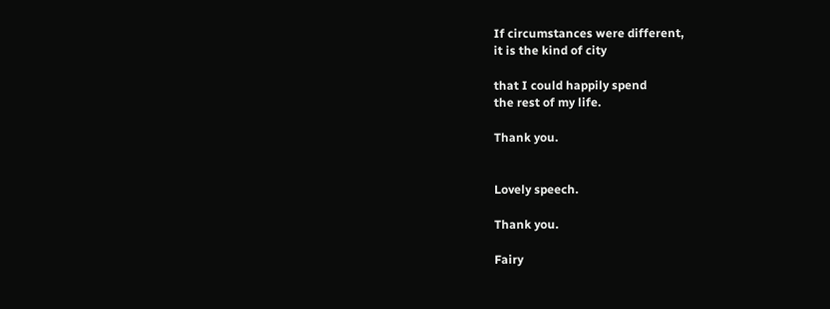If circumstances were different,
it is the kind of city

that I could happily spend
the rest of my life.

Thank you.


Lovely speech.

Thank you.

Fairy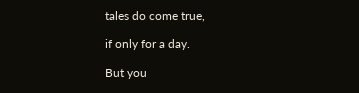tales do come true,

if only for a day.

But you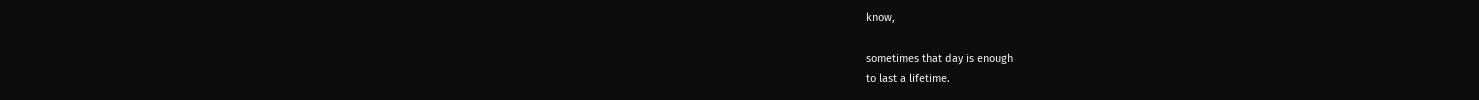know,

sometimes that day is enough
to last a lifetime.